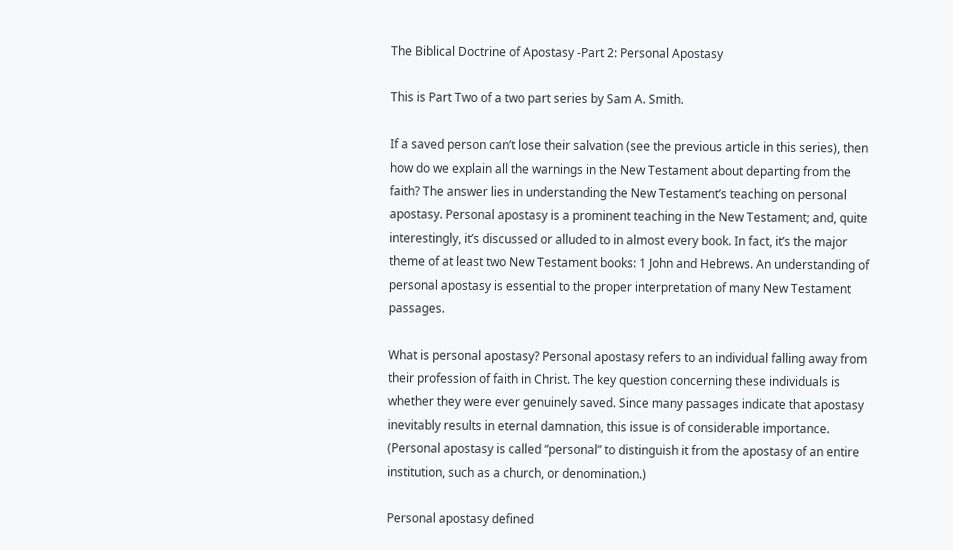The Biblical Doctrine of Apostasy -Part 2: Personal Apostasy

This is Part Two of a two part series by Sam A. Smith.

If a saved person can’t lose their salvation (see the previous article in this series), then how do we explain all the warnings in the New Testament about departing from the faith? The answer lies in understanding the New Testament’s teaching on personal apostasy. Personal apostasy is a prominent teaching in the New Testament; and, quite interestingly, it’s discussed or alluded to in almost every book. In fact, it’s the major theme of at least two New Testament books: 1 John and Hebrews. An understanding of personal apostasy is essential to the proper interpretation of many New Testament passages.

What is personal apostasy? Personal apostasy refers to an individual falling away from their profession of faith in Christ. The key question concerning these individuals is whether they were ever genuinely saved. Since many passages indicate that apostasy inevitably results in eternal damnation, this issue is of considerable importance. (Personal apostasy is called “personal” to distinguish it from the apostasy of an entire institution, such as a church, or denomination.)

Personal apostasy defined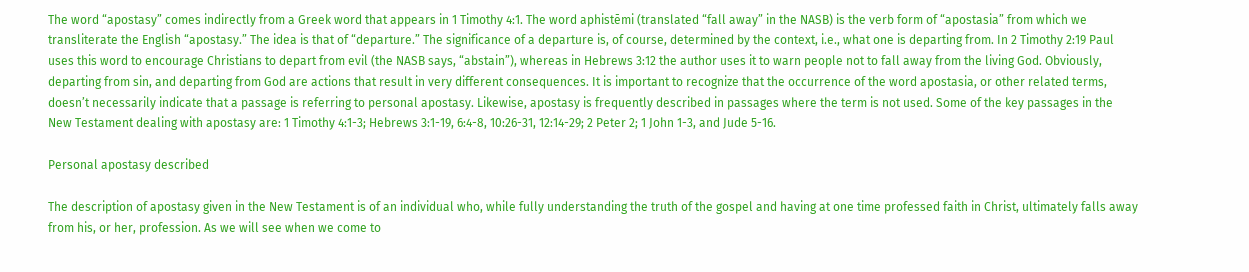The word “apostasy” comes indirectly from a Greek word that appears in 1 Timothy 4:1. The word aphistēmi (translated “fall away” in the NASB) is the verb form of “apostasia” from which we transliterate the English “apostasy.” The idea is that of “departure.” The significance of a departure is, of course, determined by the context, i.e., what one is departing from. In 2 Timothy 2:19 Paul uses this word to encourage Christians to depart from evil (the NASB says, “abstain”), whereas in Hebrews 3:12 the author uses it to warn people not to fall away from the living God. Obviously, departing from sin, and departing from God are actions that result in very different consequences. It is important to recognize that the occurrence of the word apostasia, or other related terms, doesn’t necessarily indicate that a passage is referring to personal apostasy. Likewise, apostasy is frequently described in passages where the term is not used. Some of the key passages in the New Testament dealing with apostasy are: 1 Timothy 4:1-3; Hebrews 3:1-19, 6:4-8, 10:26-31, 12:14-29; 2 Peter 2; 1 John 1-3, and Jude 5-16.

Personal apostasy described

The description of apostasy given in the New Testament is of an individual who, while fully understanding the truth of the gospel and having at one time professed faith in Christ, ultimately falls away from his, or her, profession. As we will see when we come to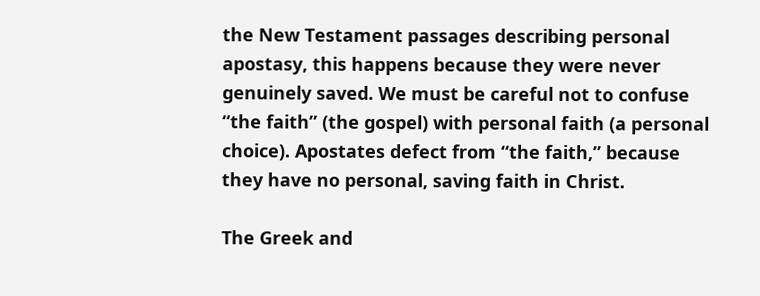the New Testament passages describing personal apostasy, this happens because they were never genuinely saved. We must be careful not to confuse “the faith” (the gospel) with personal faith (a personal choice). Apostates defect from “the faith,” because they have no personal, saving faith in Christ.

The Greek and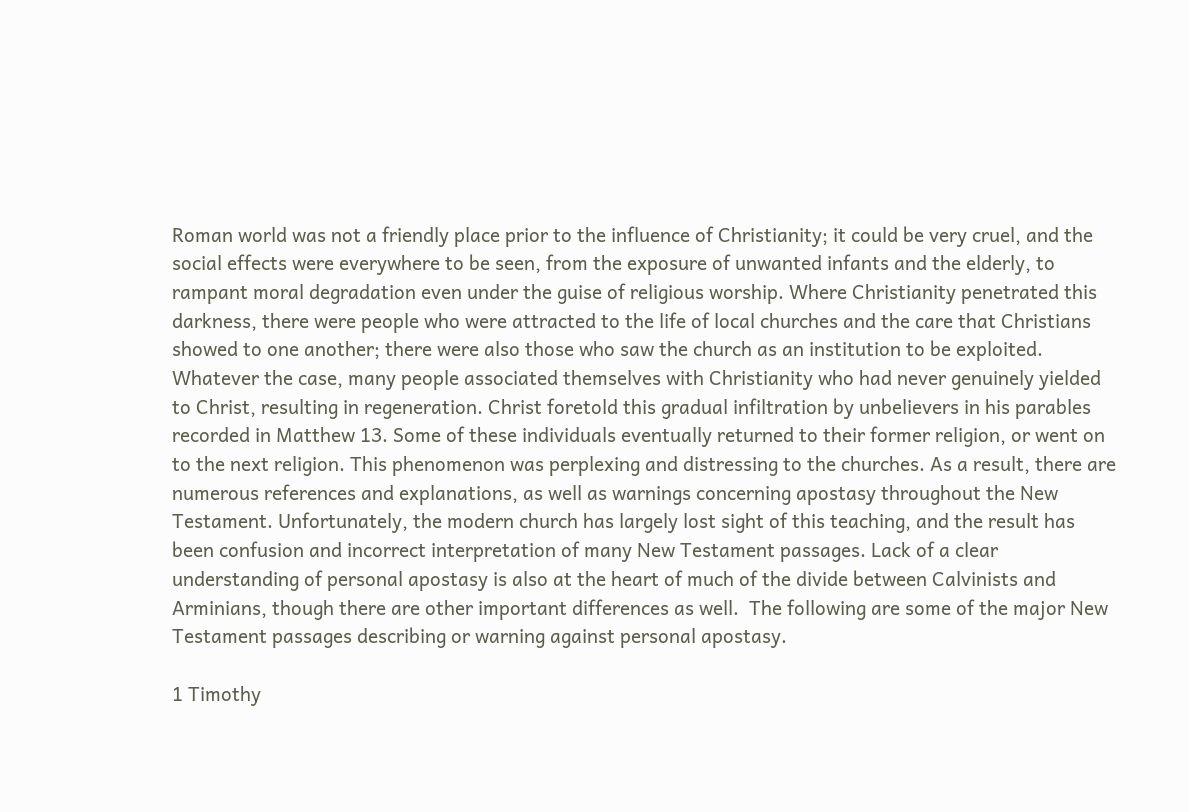Roman world was not a friendly place prior to the influence of Christianity; it could be very cruel, and the social effects were everywhere to be seen, from the exposure of unwanted infants and the elderly, to rampant moral degradation even under the guise of religious worship. Where Christianity penetrated this darkness, there were people who were attracted to the life of local churches and the care that Christians showed to one another; there were also those who saw the church as an institution to be exploited. Whatever the case, many people associated themselves with Christianity who had never genuinely yielded to Christ, resulting in regeneration. Christ foretold this gradual infiltration by unbelievers in his parables recorded in Matthew 13. Some of these individuals eventually returned to their former religion, or went on to the next religion. This phenomenon was perplexing and distressing to the churches. As a result, there are numerous references and explanations, as well as warnings concerning apostasy throughout the New Testament. Unfortunately, the modern church has largely lost sight of this teaching, and the result has been confusion and incorrect interpretation of many New Testament passages. Lack of a clear understanding of personal apostasy is also at the heart of much of the divide between Calvinists and Arminians, though there are other important differences as well.  The following are some of the major New Testament passages describing or warning against personal apostasy.

1 Timothy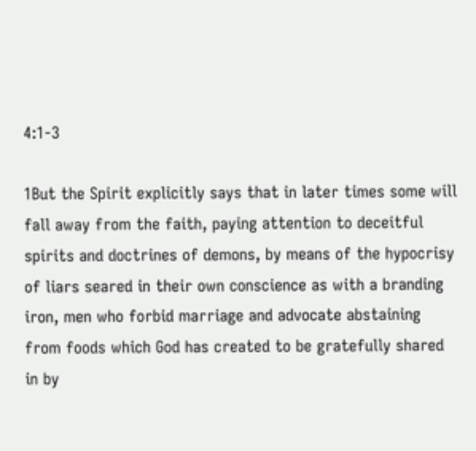4:1-3

1But the Spirit explicitly says that in later times some will fall away from the faith, paying attention to deceitful spirits and doctrines of demons, by means of the hypocrisy of liars seared in their own conscience as with a branding iron, men who forbid marriage and advocate abstaining from foods which God has created to be gratefully shared in by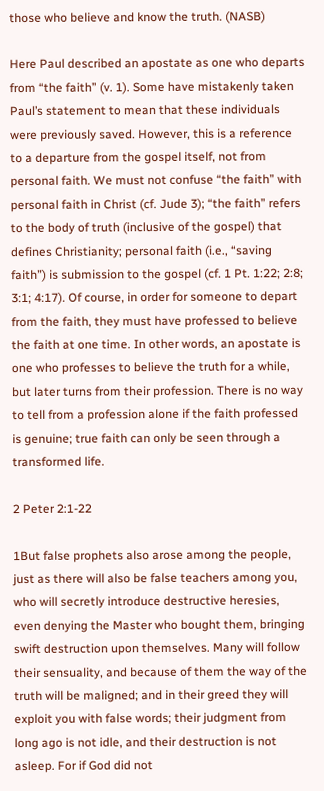those who believe and know the truth. (NASB)

Here Paul described an apostate as one who departs from “the faith” (v. 1). Some have mistakenly taken Paul’s statement to mean that these individuals were previously saved. However, this is a reference to a departure from the gospel itself, not from personal faith. We must not confuse “the faith” with personal faith in Christ (cf. Jude 3); “the faith” refers to the body of truth (inclusive of the gospel) that defines Christianity; personal faith (i.e., “saving faith”) is submission to the gospel (cf. 1 Pt. 1:22; 2:8; 3:1; 4:17). Of course, in order for someone to depart from the faith, they must have professed to believe the faith at one time. In other words, an apostate is one who professes to believe the truth for a while, but later turns from their profession. There is no way to tell from a profession alone if the faith professed is genuine; true faith can only be seen through a transformed life.

2 Peter 2:1-22

1But false prophets also arose among the people, just as there will also be false teachers among you, who will secretly introduce destructive heresies, even denying the Master who bought them, bringing swift destruction upon themselves. Many will follow their sensuality, and because of them the way of the truth will be maligned; and in their greed they will exploit you with false words; their judgment from long ago is not idle, and their destruction is not asleep. For if God did not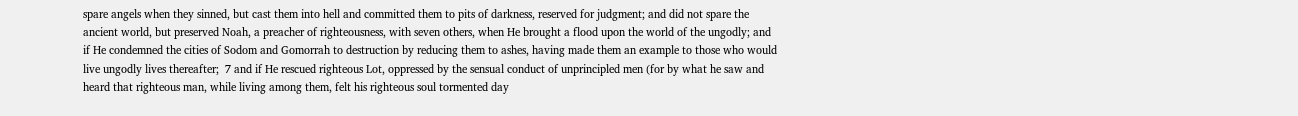spare angels when they sinned, but cast them into hell and committed them to pits of darkness, reserved for judgment; and did not spare the ancient world, but preserved Noah, a preacher of righteousness, with seven others, when He brought a flood upon the world of the ungodly; and if He condemned the cities of Sodom and Gomorrah to destruction by reducing them to ashes, having made them an example to those who would live ungodly lives thereafter;  7 and if He rescued righteous Lot, oppressed by the sensual conduct of unprincipled men (for by what he saw and heard that righteous man, while living among them, felt his righteous soul tormented day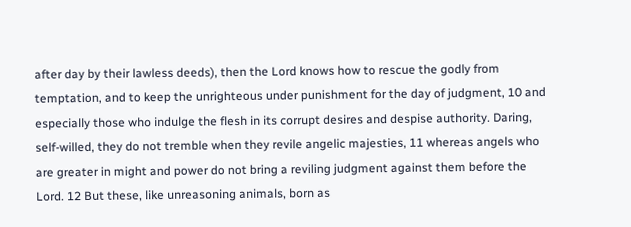after day by their lawless deeds), then the Lord knows how to rescue the godly from temptation, and to keep the unrighteous under punishment for the day of judgment, 10 and especially those who indulge the flesh in its corrupt desires and despise authority. Daring, self-willed, they do not tremble when they revile angelic majesties, 11 whereas angels who are greater in might and power do not bring a reviling judgment against them before the Lord. 12 But these, like unreasoning animals, born as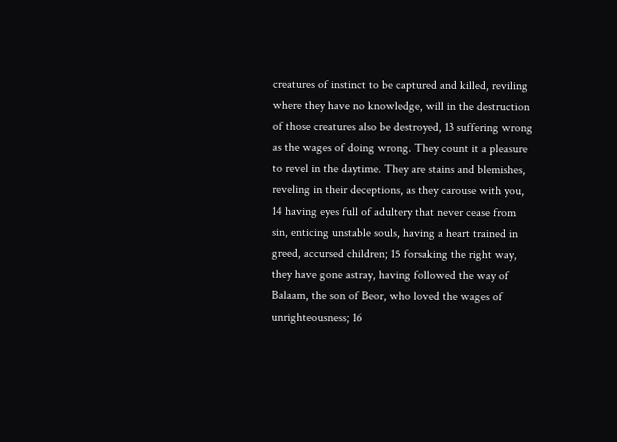creatures of instinct to be captured and killed, reviling where they have no knowledge, will in the destruction of those creatures also be destroyed, 13 suffering wrong as the wages of doing wrong. They count it a pleasure to revel in the daytime. They are stains and blemishes, reveling in their deceptions, as they carouse with you, 14 having eyes full of adultery that never cease from sin, enticing unstable souls, having a heart trained in greed, accursed children; 15 forsaking the right way, they have gone astray, having followed the way of Balaam, the son of Beor, who loved the wages of unrighteousness; 16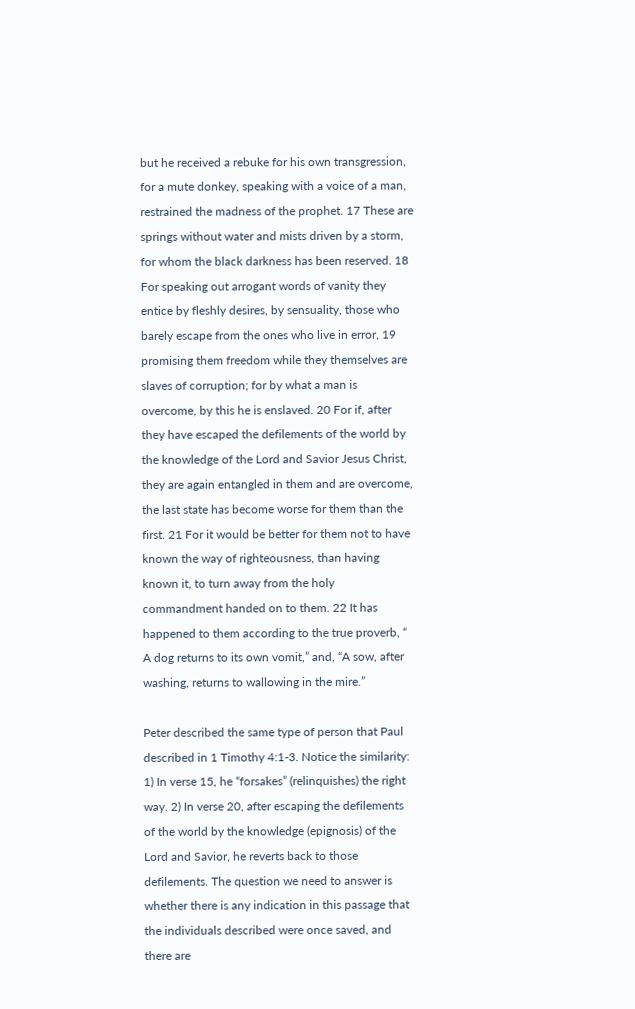but he received a rebuke for his own transgression, for a mute donkey, speaking with a voice of a man, restrained the madness of the prophet. 17 These are springs without water and mists driven by a storm, for whom the black darkness has been reserved. 18 For speaking out arrogant words of vanity they entice by fleshly desires, by sensuality, those who barely escape from the ones who live in error, 19 promising them freedom while they themselves are slaves of corruption; for by what a man is overcome, by this he is enslaved. 20 For if, after they have escaped the defilements of the world by the knowledge of the Lord and Savior Jesus Christ, they are again entangled in them and are overcome, the last state has become worse for them than the first. 21 For it would be better for them not to have known the way of righteousness, than having known it, to turn away from the holy commandment handed on to them. 22 It has happened to them according to the true proverb, “ A dog returns to its own vomit,” and, “A sow, after washing, returns to wallowing in the mire.”

Peter described the same type of person that Paul described in 1 Timothy 4:1-3. Notice the similarity: 1) In verse 15, he “forsakes” (relinquishes) the right way. 2) In verse 20, after escaping the defilements of the world by the knowledge (epignosis) of the Lord and Savior, he reverts back to those defilements. The question we need to answer is whether there is any indication in this passage that the individuals described were once saved, and there are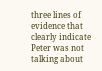three lines of evidence that clearly indicate Peter was not talking about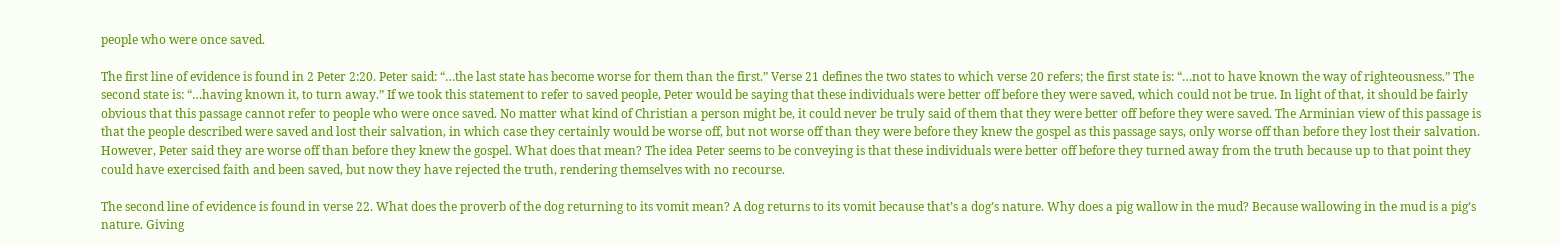people who were once saved.

The first line of evidence is found in 2 Peter 2:20. Peter said: “…the last state has become worse for them than the first.” Verse 21 defines the two states to which verse 20 refers; the first state is: “…not to have known the way of righteousness.” The second state is: “…having known it, to turn away.” If we took this statement to refer to saved people, Peter would be saying that these individuals were better off before they were saved, which could not be true. In light of that, it should be fairly obvious that this passage cannot refer to people who were once saved. No matter what kind of Christian a person might be, it could never be truly said of them that they were better off before they were saved. The Arminian view of this passage is that the people described were saved and lost their salvation, in which case they certainly would be worse off, but not worse off than they were before they knew the gospel as this passage says, only worse off than before they lost their salvation. However, Peter said they are worse off than before they knew the gospel. What does that mean? The idea Peter seems to be conveying is that these individuals were better off before they turned away from the truth because up to that point they could have exercised faith and been saved, but now they have rejected the truth, rendering themselves with no recourse.

The second line of evidence is found in verse 22. What does the proverb of the dog returning to its vomit mean? A dog returns to its vomit because that’s a dog’s nature. Why does a pig wallow in the mud? Because wallowing in the mud is a pig’s nature. Giving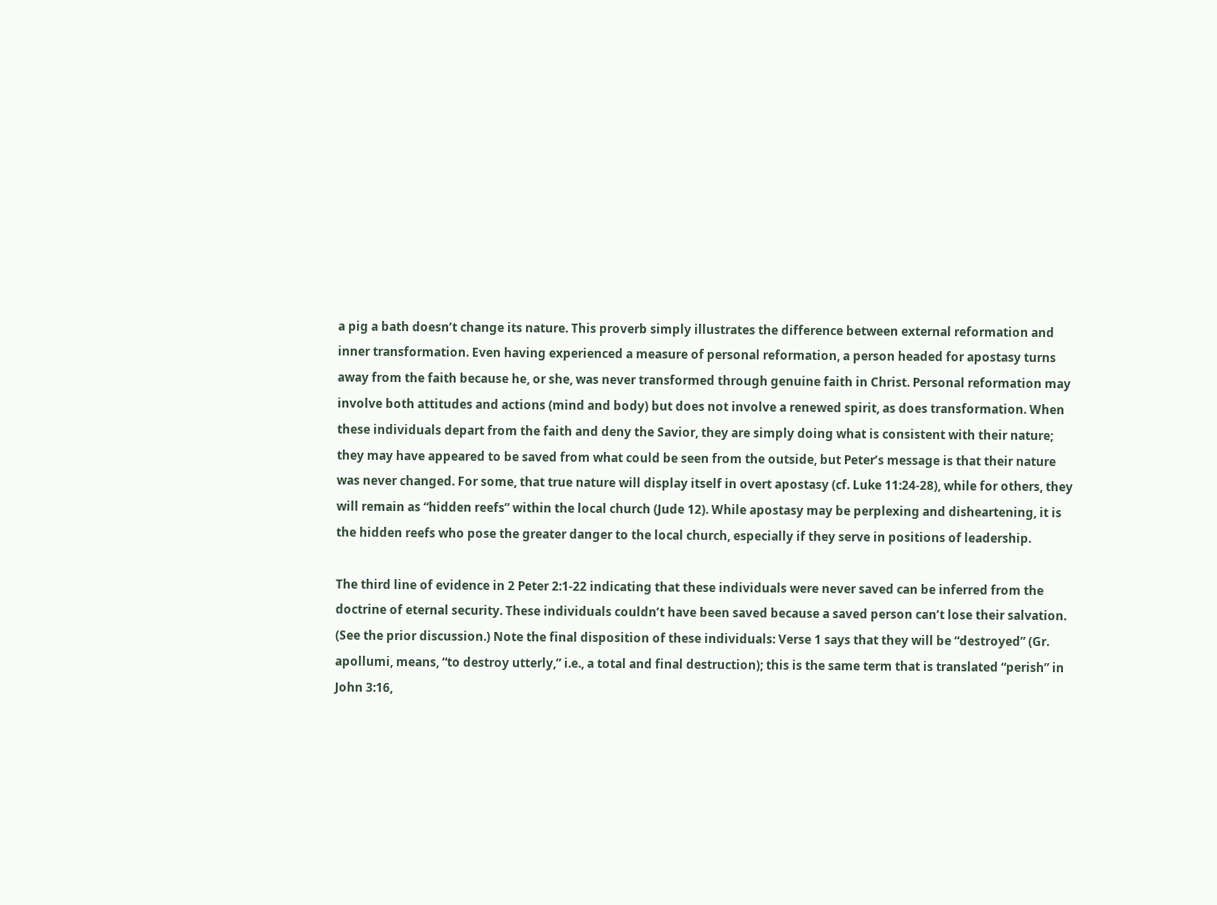a pig a bath doesn’t change its nature. This proverb simply illustrates the difference between external reformation and inner transformation. Even having experienced a measure of personal reformation, a person headed for apostasy turns away from the faith because he, or she, was never transformed through genuine faith in Christ. Personal reformation may involve both attitudes and actions (mind and body) but does not involve a renewed spirit, as does transformation. When these individuals depart from the faith and deny the Savior, they are simply doing what is consistent with their nature; they may have appeared to be saved from what could be seen from the outside, but Peter’s message is that their nature was never changed. For some, that true nature will display itself in overt apostasy (cf. Luke 11:24‑28), while for others, they will remain as “hidden reefs” within the local church (Jude 12). While apostasy may be perplexing and disheartening, it is the hidden reefs who pose the greater danger to the local church, especially if they serve in positions of leadership.

The third line of evidence in 2 Peter 2:1-22 indicating that these individuals were never saved can be inferred from the doctrine of eternal security. These individuals couldn’t have been saved because a saved person can’t lose their salvation. (See the prior discussion.) Note the final disposition of these individuals: Verse 1 says that they will be “destroyed” (Gr. apollumi, means, “to destroy utterly,” i.e., a total and final destruction); this is the same term that is translated “perish” in John 3:16,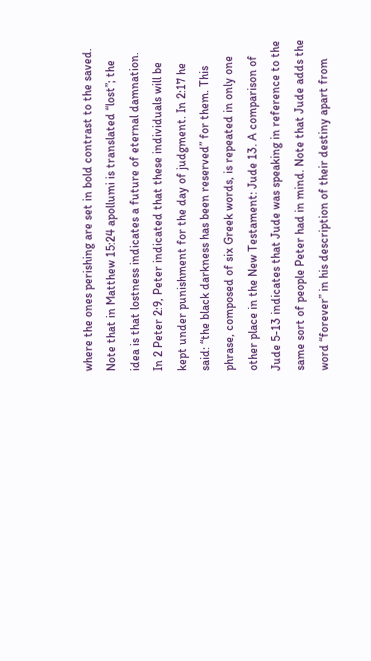where the ones perishing are set in bold contrast to the saved. Note that in Matthew 15:24 apollumi is translated “lost”; the idea is that lostness indicates a future of eternal damnation. In 2 Peter 2:9, Peter indicated that these individuals will be kept under punishment for the day of judgment. In 2:17 he said: “the black darkness has been reserved” for them. This phrase, composed of six Greek words, is repeated in only one other place in the New Testament: Jude 13. A comparison of Jude 5-13 indicates that Jude was speaking in reference to the same sort of people Peter had in mind. Note that Jude adds the word “forever” in his description of their destiny apart from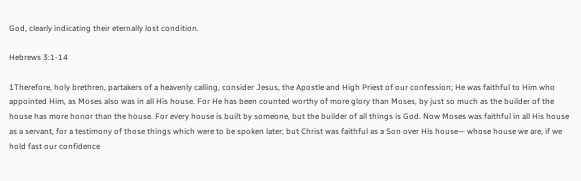God, clearly indicating their eternally lost condition.

Hebrews 3:1-14

1Therefore, holy brethren, partakers of a heavenly calling, consider Jesus, the Apostle and High Priest of our confession; He was faithful to Him who appointed Him, as Moses also was in all His house. For He has been counted worthy of more glory than Moses, by just so much as the builder of the house has more honor than the house. For every house is built by someone, but the builder of all things is God. Now Moses was faithful in all His house as a servant, for a testimony of those things which were to be spoken later; but Christ was faithful as a Son over His house— whose house we are, if we hold fast our confidence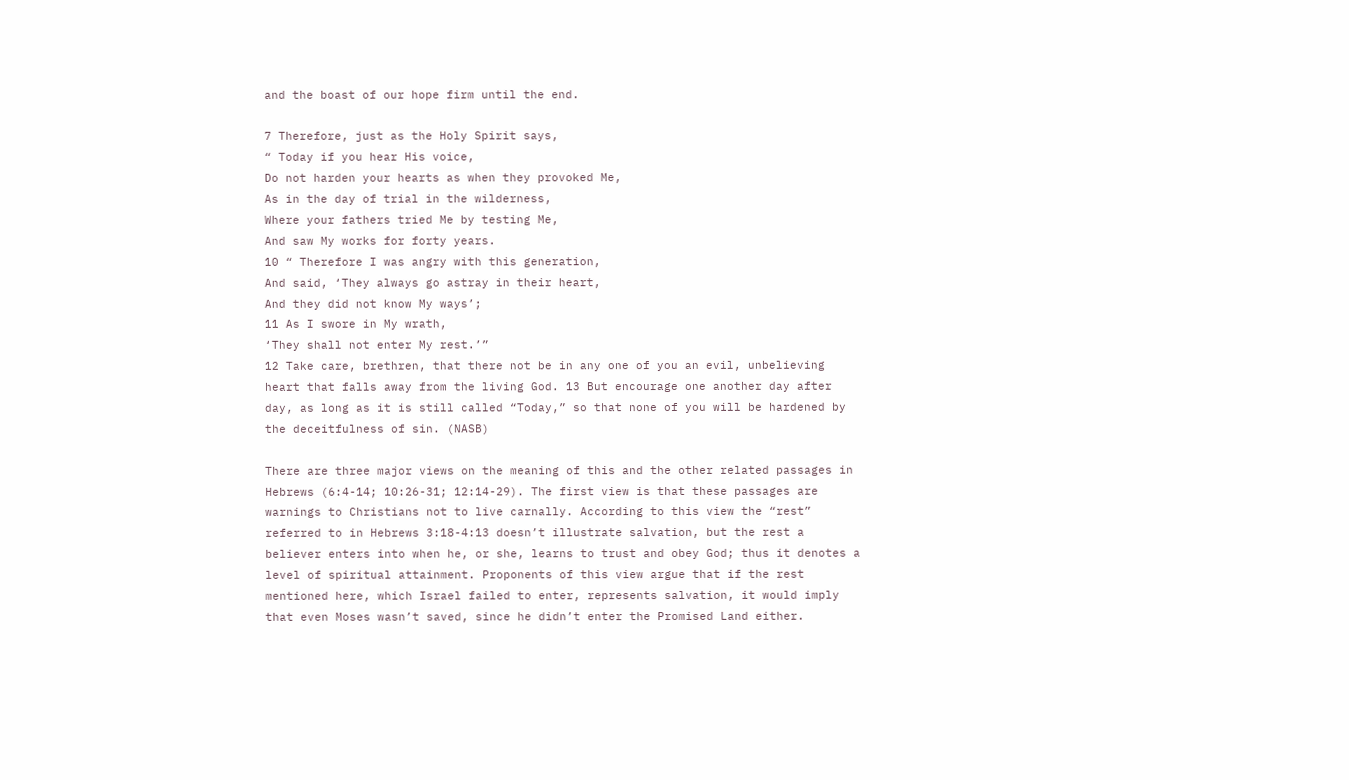and the boast of our hope firm until the end.

7 Therefore, just as the Holy Spirit says,
“ Today if you hear His voice,
Do not harden your hearts as when they provoked Me,
As in the day of trial in the wilderness,
Where your fathers tried Me by testing Me,
And saw My works for forty years.
10 “ Therefore I was angry with this generation,
And said, ‘They always go astray in their heart,
And they did not know My ways’;
11 As I swore in My wrath,
‘They shall not enter My rest.’”
12 Take care, brethren, that there not be in any one of you an evil, unbelieving heart that falls away from the living God. 13 But encourage one another day after day, as long as it is still called “Today,” so that none of you will be hardened by the deceitfulness of sin. (NASB)

There are three major views on the meaning of this and the other related passages in Hebrews (6:4-14; 10:26-31; 12:14-29). The first view is that these passages are warnings to Christians not to live carnally. According to this view the “rest” referred to in Hebrews 3:18-4:13 doesn’t illustrate salvation, but the rest a believer enters into when he, or she, learns to trust and obey God; thus it denotes a level of spiritual attainment. Proponents of this view argue that if the rest mentioned here, which Israel failed to enter, represents salvation, it would imply that even Moses wasn’t saved, since he didn’t enter the Promised Land either.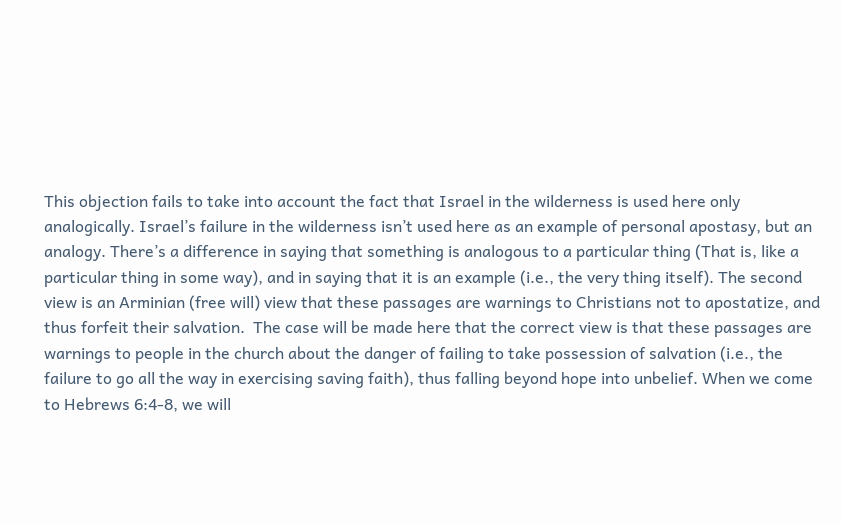This objection fails to take into account the fact that Israel in the wilderness is used here only analogically. Israel’s failure in the wilderness isn’t used here as an example of personal apostasy, but an analogy. There’s a difference in saying that something is analogous to a particular thing (That is, like a particular thing in some way), and in saying that it is an example (i.e., the very thing itself). The second view is an Arminian (free will) view that these passages are warnings to Christians not to apostatize, and thus forfeit their salvation.  The case will be made here that the correct view is that these passages are warnings to people in the church about the danger of failing to take possession of salvation (i.e., the failure to go all the way in exercising saving faith), thus falling beyond hope into unbelief. When we come to Hebrews 6:4-8, we will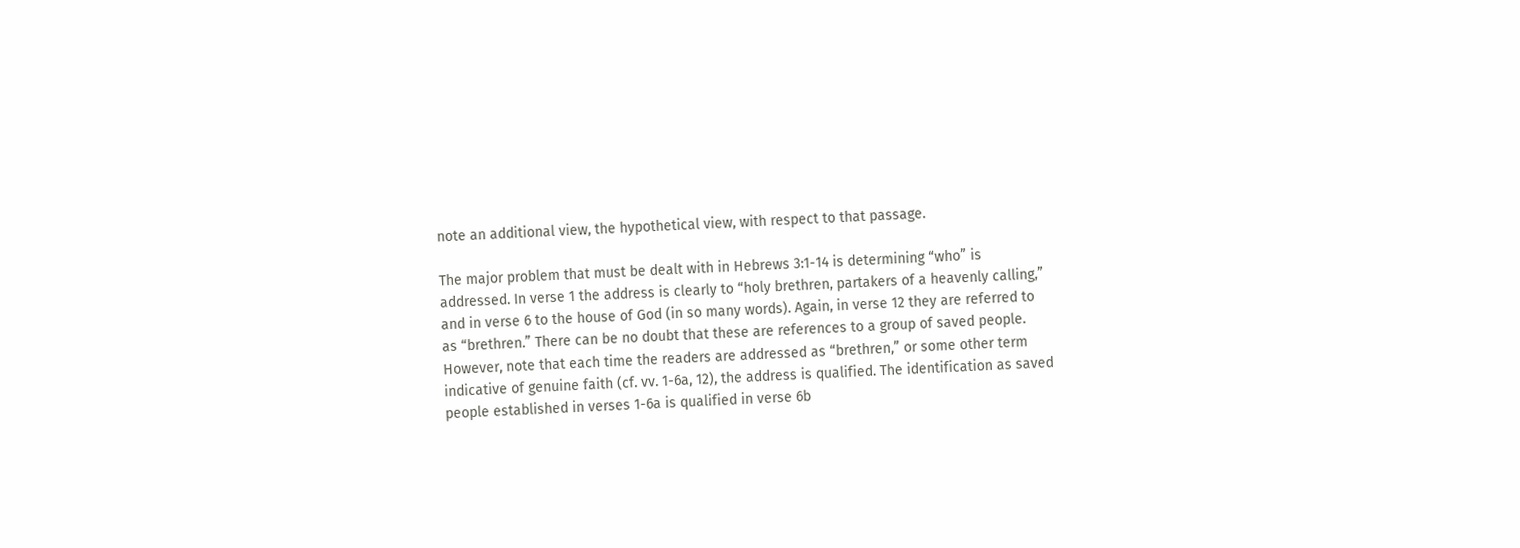note an additional view, the hypothetical view, with respect to that passage.

The major problem that must be dealt with in Hebrews 3:1-14 is determining “who” is addressed. In verse 1 the address is clearly to “holy brethren, partakers of a heavenly calling,” and in verse 6 to the house of God (in so many words). Again, in verse 12 they are referred to as “brethren.” There can be no doubt that these are references to a group of saved people. However, note that each time the readers are addressed as “brethren,” or some other term indicative of genuine faith (cf. vv. 1-6a, 12), the address is qualified. The identification as saved people established in verses 1-6a is qualified in verse 6b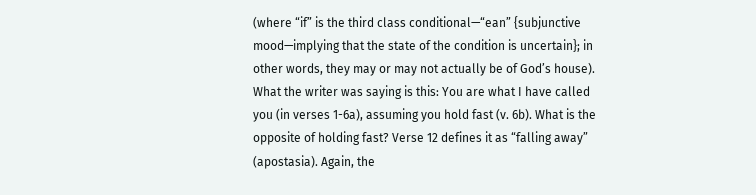(where “if” is the third class conditional—“ean” {subjunctive mood—implying that the state of the condition is uncertain}; in other words, they may or may not actually be of God’s house). What the writer was saying is this: You are what I have called you (in verses 1-6a), assuming you hold fast (v. 6b). What is the opposite of holding fast? Verse 12 defines it as “falling away” (apostasia). Again, the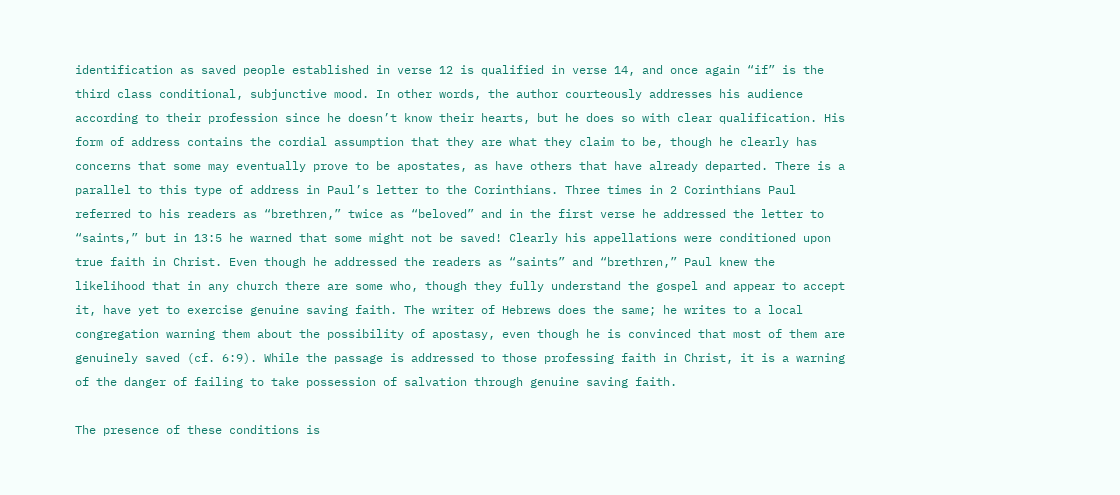identification as saved people established in verse 12 is qualified in verse 14, and once again “if” is the third class conditional, subjunctive mood. In other words, the author courteously addresses his audience according to their profession since he doesn’t know their hearts, but he does so with clear qualification. His form of address contains the cordial assumption that they are what they claim to be, though he clearly has concerns that some may eventually prove to be apostates, as have others that have already departed. There is a parallel to this type of address in Paul’s letter to the Corinthians. Three times in 2 Corinthians Paul referred to his readers as “brethren,” twice as “beloved” and in the first verse he addressed the letter to “saints,” but in 13:5 he warned that some might not be saved! Clearly his appellations were conditioned upon true faith in Christ. Even though he addressed the readers as “saints” and “brethren,” Paul knew the likelihood that in any church there are some who, though they fully understand the gospel and appear to accept it, have yet to exercise genuine saving faith. The writer of Hebrews does the same; he writes to a local congregation warning them about the possibility of apostasy, even though he is convinced that most of them are genuinely saved (cf. 6:9). While the passage is addressed to those professing faith in Christ, it is a warning of the danger of failing to take possession of salvation through genuine saving faith.

The presence of these conditions is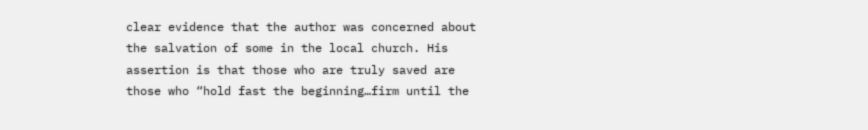clear evidence that the author was concerned about the salvation of some in the local church. His assertion is that those who are truly saved are those who “hold fast the beginning…firm until the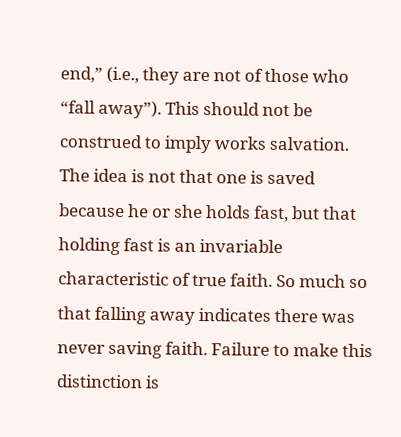end,” (i.e., they are not of those who “fall away”). This should not be construed to imply works salvation. The idea is not that one is saved because he or she holds fast, but that holding fast is an invariable characteristic of true faith. So much so that falling away indicates there was never saving faith. Failure to make this distinction is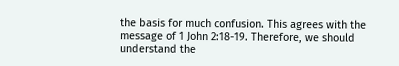the basis for much confusion. This agrees with the message of 1 John 2:18-19. Therefore, we should understand the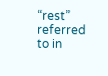“rest” referred to in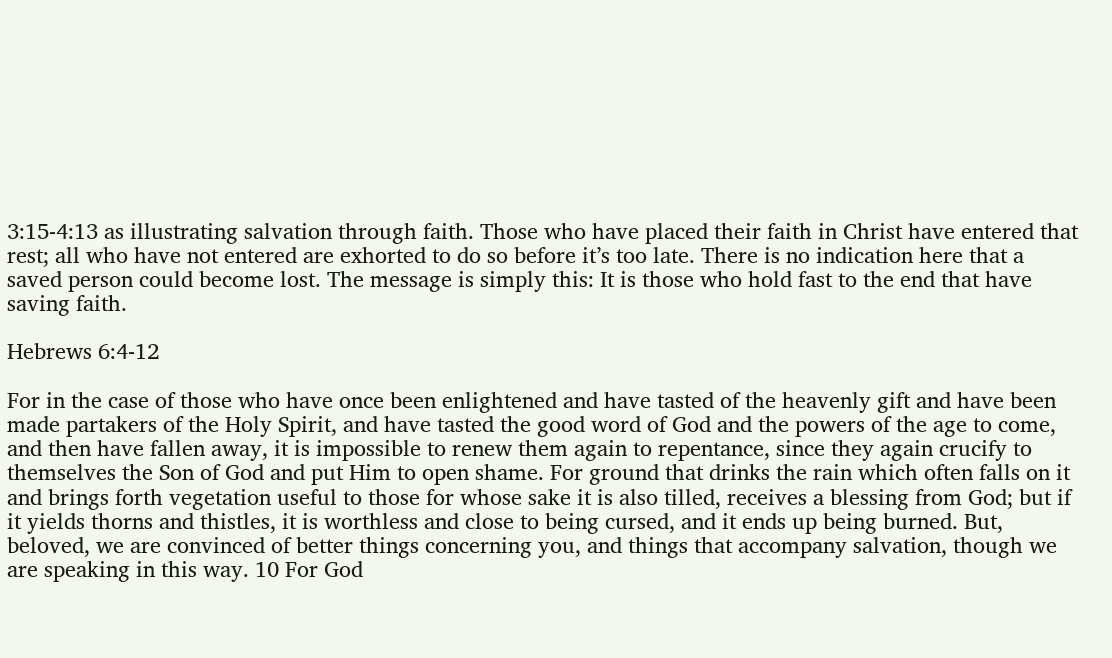3:15-4:13 as illustrating salvation through faith. Those who have placed their faith in Christ have entered that rest; all who have not entered are exhorted to do so before it’s too late. There is no indication here that a saved person could become lost. The message is simply this: It is those who hold fast to the end that have saving faith.

Hebrews 6:4-12

For in the case of those who have once been enlightened and have tasted of the heavenly gift and have been made partakers of the Holy Spirit, and have tasted the good word of God and the powers of the age to come, and then have fallen away, it is impossible to renew them again to repentance, since they again crucify to themselves the Son of God and put Him to open shame. For ground that drinks the rain which often falls on it and brings forth vegetation useful to those for whose sake it is also tilled, receives a blessing from God; but if it yields thorns and thistles, it is worthless and close to being cursed, and it ends up being burned. But, beloved, we are convinced of better things concerning you, and things that accompany salvation, though we are speaking in this way. 10 For God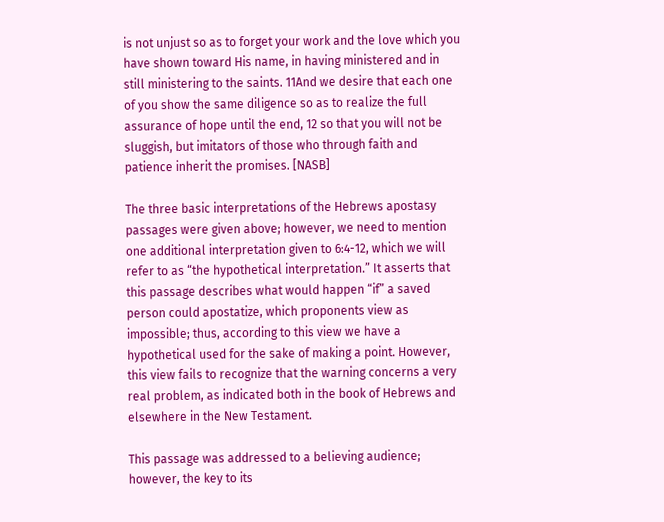is not unjust so as to forget your work and the love which you have shown toward His name, in having ministered and in still ministering to the saints. 11And we desire that each one of you show the same diligence so as to realize the full assurance of hope until the end, 12 so that you will not be sluggish, but imitators of those who through faith and patience inherit the promises. [NASB]

The three basic interpretations of the Hebrews apostasy passages were given above; however, we need to mention one additional interpretation given to 6:4-12, which we will refer to as “the hypothetical interpretation.” It asserts that this passage describes what would happen “if” a saved person could apostatize, which proponents view as impossible; thus, according to this view we have a hypothetical used for the sake of making a point. However, this view fails to recognize that the warning concerns a very real problem, as indicated both in the book of Hebrews and elsewhere in the New Testament.

This passage was addressed to a believing audience; however, the key to its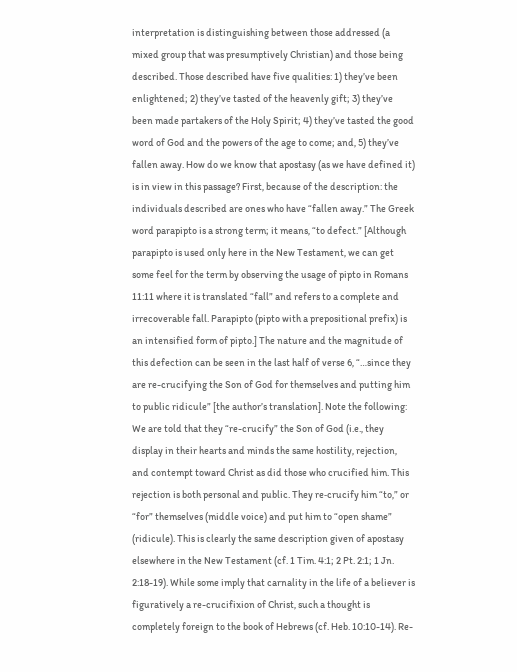interpretation is distinguishing between those addressed (a mixed group that was presumptively Christian) and those being described. Those described have five qualities: 1) they’ve been enlightened; 2) they’ve tasted of the heavenly gift; 3) they’ve been made partakers of the Holy Spirit; 4) they’ve tasted the good word of God and the powers of the age to come; and, 5) they’ve fallen away. How do we know that apostasy (as we have defined it) is in view in this passage? First, because of the description: the individuals described are ones who have “fallen away.” The Greek word parapipto is a strong term; it means, “to defect.” [Although parapipto is used only here in the New Testament, we can get some feel for the term by observing the usage of pipto in Romans 11:11 where it is translated “fall” and refers to a complete and irrecoverable fall. Parapipto (pipto with a prepositional prefix) is an intensified form of pipto.] The nature and the magnitude of this defection can be seen in the last half of verse 6, “…since they are re-crucifying the Son of God for themselves and putting him to public ridicule” [the author’s translation]. Note the following: We are told that they “re-crucify” the Son of God (i.e., they display in their hearts and minds the same hostility, rejection, and contempt toward Christ as did those who crucified him. This rejection is both personal and public. They re‑crucify him “to,” or “for” themselves (middle voice) and put him to “open shame” (ridicule). This is clearly the same description given of apostasy elsewhere in the New Testament (cf. 1 Tim. 4:1; 2 Pt. 2:1; 1 Jn. 2:18-19). While some imply that carnality in the life of a believer is figuratively a re-crucifixion of Christ, such a thought is completely foreign to the book of Hebrews (cf. Heb. 10:10-14). Re-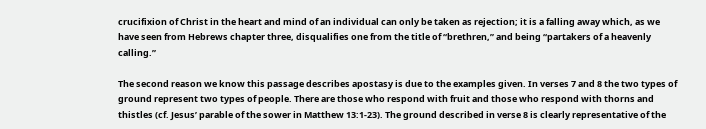crucifixion of Christ in the heart and mind of an individual can only be taken as rejection; it is a falling away which, as we have seen from Hebrews chapter three, disqualifies one from the title of “brethren,” and being “partakers of a heavenly calling.”

The second reason we know this passage describes apostasy is due to the examples given. In verses 7 and 8 the two types of ground represent two types of people. There are those who respond with fruit and those who respond with thorns and thistles (cf. Jesus’ parable of the sower in Matthew 13:1-23). The ground described in verse 8 is clearly representative of the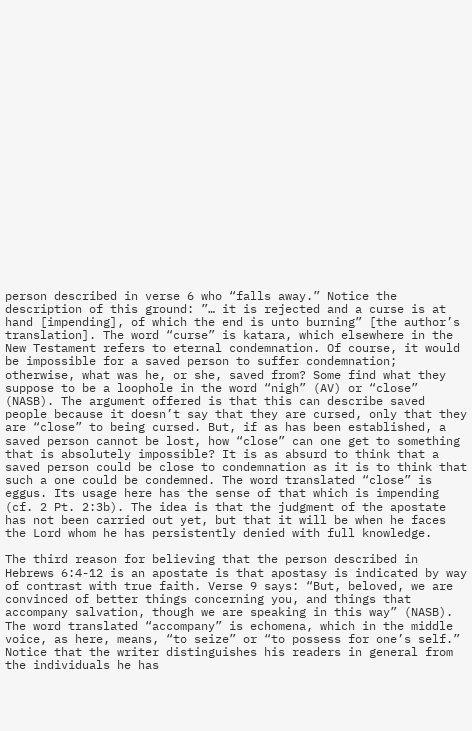person described in verse 6 who “falls away.” Notice the description of this ground: ”… it is rejected and a curse is at hand [impending], of which the end is unto burning” [the author’s translation]. The word “curse” is katara, which elsewhere in the New Testament refers to eternal condemnation. Of course, it would be impossible for a saved person to suffer condemnation; otherwise, what was he, or she, saved from? Some find what they suppose to be a loophole in the word “nigh” (AV) or “close” (NASB). The argument offered is that this can describe saved people because it doesn’t say that they are cursed, only that they are “close” to being cursed. But, if as has been established, a saved person cannot be lost, how “close” can one get to something that is absolutely impossible? It is as absurd to think that a saved person could be close to condemnation as it is to think that such a one could be condemned. The word translated “close” is eggus. Its usage here has the sense of that which is impending (cf. 2 Pt. 2:3b). The idea is that the judgment of the apostate has not been carried out yet, but that it will be when he faces the Lord whom he has persistently denied with full knowledge.

The third reason for believing that the person described in Hebrews 6:4-12 is an apostate is that apostasy is indicated by way of contrast with true faith. Verse 9 says: “But, beloved, we are convinced of better things concerning you, and things that accompany salvation, though we are speaking in this way” (NASB). The word translated “accompany” is echomena, which in the middle voice, as here, means, “to seize” or “to possess for one’s self.” Notice that the writer distinguishes his readers in general from the individuals he has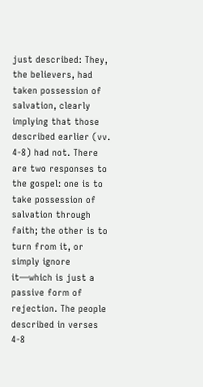just described: They, the believers, had taken possession of salvation, clearly implying that those described earlier (vv. 4-8) had not. There are two responses to the gospel: one is to take possession of salvation through faith; the other is to turn from it, or simply ignore it—which is just a passive form of rejection. The people described in verses 4-8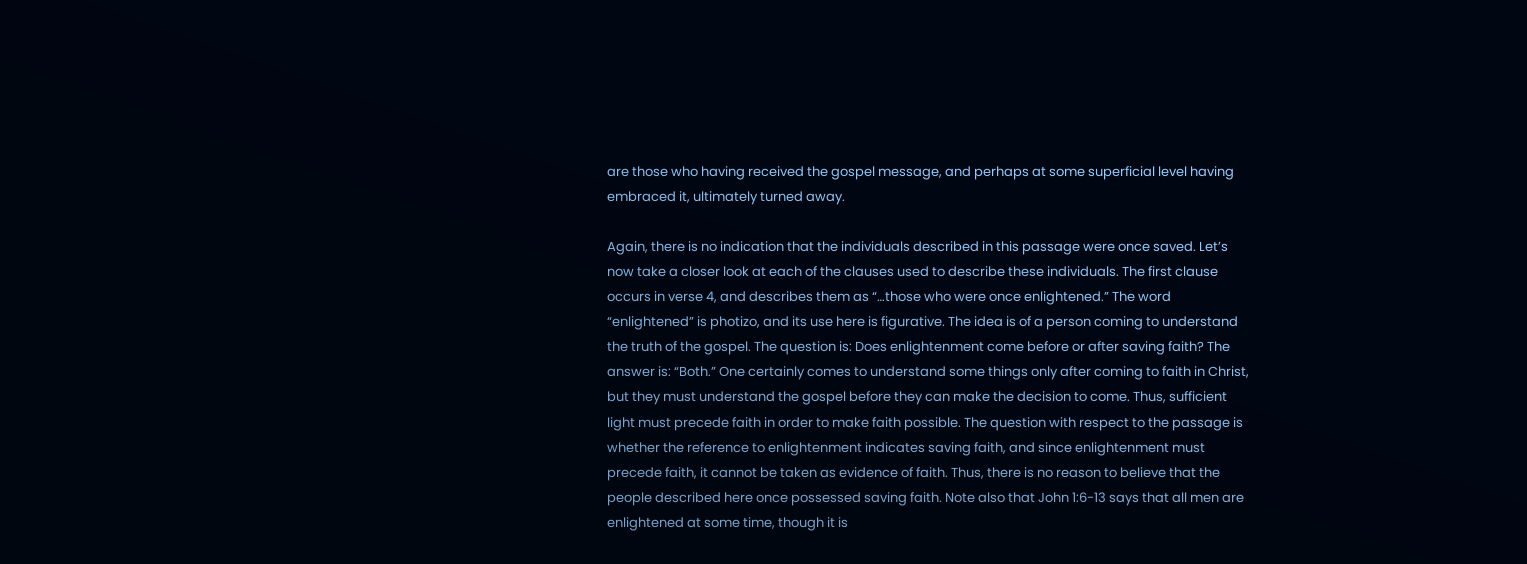are those who having received the gospel message, and perhaps at some superficial level having embraced it, ultimately turned away.

Again, there is no indication that the individuals described in this passage were once saved. Let’s now take a closer look at each of the clauses used to describe these individuals. The first clause occurs in verse 4, and describes them as “…those who were once enlightened.” The word “enlightened” is photizo, and its use here is figurative. The idea is of a person coming to understand the truth of the gospel. The question is: Does enlightenment come before or after saving faith? The answer is: “Both.” One certainly comes to understand some things only after coming to faith in Christ, but they must understand the gospel before they can make the decision to come. Thus, sufficient light must precede faith in order to make faith possible. The question with respect to the passage is whether the reference to enlightenment indicates saving faith, and since enlightenment must precede faith, it cannot be taken as evidence of faith. Thus, there is no reason to believe that the people described here once possessed saving faith. Note also that John 1:6-13 says that all men are enlightened at some time, though it is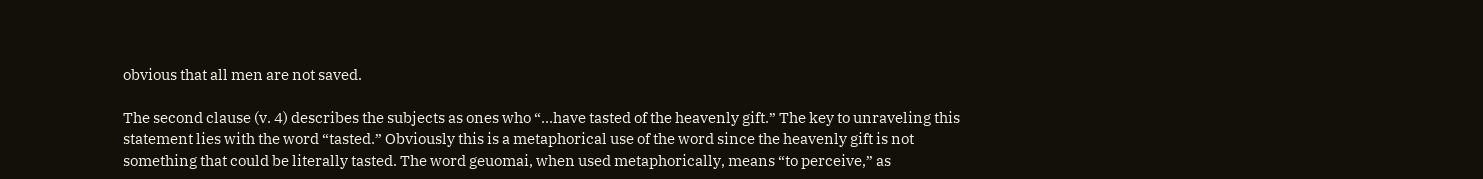obvious that all men are not saved.

The second clause (v. 4) describes the subjects as ones who “…have tasted of the heavenly gift.” The key to unraveling this statement lies with the word “tasted.” Obviously this is a metaphorical use of the word since the heavenly gift is not something that could be literally tasted. The word geuomai, when used metaphorically, means “to perceive,” as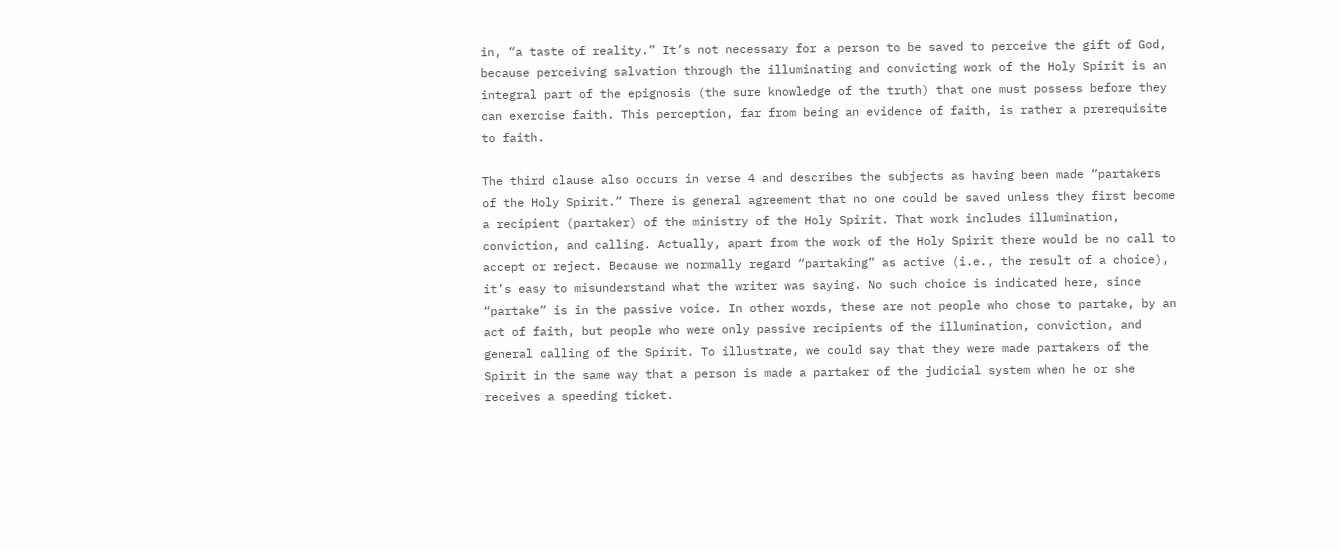in, “a taste of reality.” It’s not necessary for a person to be saved to perceive the gift of God, because perceiving salvation through the illuminating and convicting work of the Holy Spirit is an integral part of the epignosis (the sure knowledge of the truth) that one must possess before they can exercise faith. This perception, far from being an evidence of faith, is rather a prerequisite to faith.

The third clause also occurs in verse 4 and describes the subjects as having been made “partakers of the Holy Spirit.” There is general agreement that no one could be saved unless they first become a recipient (partaker) of the ministry of the Holy Spirit. That work includes illumination, conviction, and calling. Actually, apart from the work of the Holy Spirit there would be no call to accept or reject. Because we normally regard “partaking” as active (i.e., the result of a choice), it’s easy to misunderstand what the writer was saying. No such choice is indicated here, since “partake” is in the passive voice. In other words, these are not people who chose to partake, by an act of faith, but people who were only passive recipients of the illumination, conviction, and general calling of the Spirit. To illustrate, we could say that they were made partakers of the Spirit in the same way that a person is made a partaker of the judicial system when he or she receives a speeding ticket.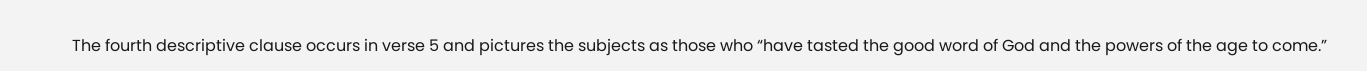The fourth descriptive clause occurs in verse 5 and pictures the subjects as those who “have tasted the good word of God and the powers of the age to come.”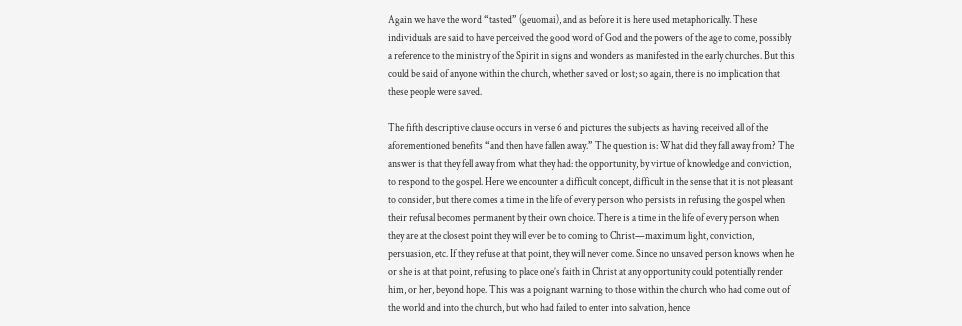Again we have the word “tasted” (geuomai), and as before it is here used metaphorically. These individuals are said to have perceived the good word of God and the powers of the age to come, possibly a reference to the ministry of the Spirit in signs and wonders as manifested in the early churches. But this could be said of anyone within the church, whether saved or lost; so again, there is no implication that these people were saved.

The fifth descriptive clause occurs in verse 6 and pictures the subjects as having received all of the aforementioned benefits “and then have fallen away.” The question is: What did they fall away from? The answer is that they fell away from what they had: the opportunity, by virtue of knowledge and conviction, to respond to the gospel. Here we encounter a difficult concept, difficult in the sense that it is not pleasant to consider, but there comes a time in the life of every person who persists in refusing the gospel when their refusal becomes permanent by their own choice. There is a time in the life of every person when they are at the closest point they will ever be to coming to Christ—maximum light, conviction, persuasion, etc. If they refuse at that point, they will never come. Since no unsaved person knows when he or she is at that point, refusing to place one’s faith in Christ at any opportunity could potentially render him, or her, beyond hope. This was a poignant warning to those within the church who had come out of the world and into the church, but who had failed to enter into salvation, hence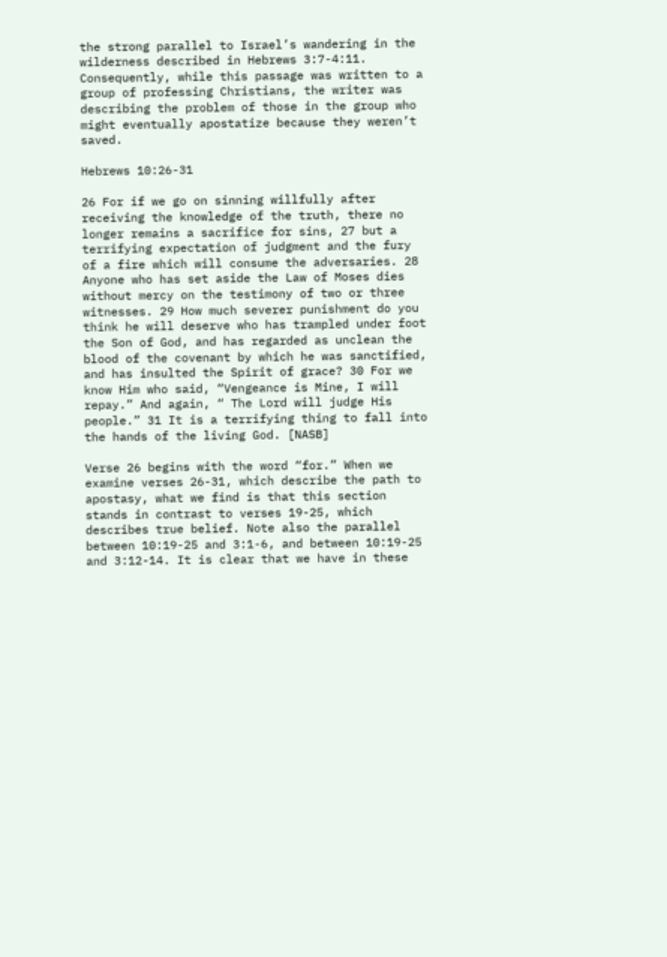the strong parallel to Israel’s wandering in the wilderness described in Hebrews 3:7-4:11. Consequently, while this passage was written to a group of professing Christians, the writer was describing the problem of those in the group who might eventually apostatize because they weren’t saved.

Hebrews 10:26-31

26 For if we go on sinning willfully after receiving the knowledge of the truth, there no longer remains a sacrifice for sins, 27 but a terrifying expectation of judgment and the fury of a fire which will consume the adversaries. 28 Anyone who has set aside the Law of Moses dies without mercy on the testimony of two or three witnesses. 29 How much severer punishment do you think he will deserve who has trampled under foot the Son of God, and has regarded as unclean the blood of the covenant by which he was sanctified, and has insulted the Spirit of grace? 30 For we know Him who said, “Vengeance is Mine, I will repay.” And again, “ The Lord will judge His people.” 31 It is a terrifying thing to fall into the hands of the living God. [NASB]

Verse 26 begins with the word “for.” When we examine verses 26-31, which describe the path to apostasy, what we find is that this section stands in contrast to verses 19-25, which describes true belief. Note also the parallel between 10:19-25 and 3:1-6, and between 10:19-25 and 3:12-14. It is clear that we have in these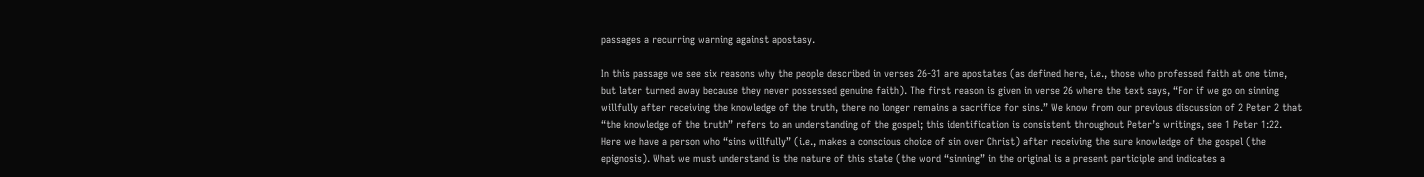passages a recurring warning against apostasy.

In this passage we see six reasons why the people described in verses 26-31 are apostates (as defined here, i.e., those who professed faith at one time, but later turned away because they never possessed genuine faith). The first reason is given in verse 26 where the text says, “For if we go on sinning willfully after receiving the knowledge of the truth, there no longer remains a sacrifice for sins.” We know from our previous discussion of 2 Peter 2 that “the knowledge of the truth” refers to an understanding of the gospel; this identification is consistent throughout Peter’s writings, see 1 Peter 1:22. Here we have a person who “sins willfully” (i.e., makes a conscious choice of sin over Christ) after receiving the sure knowledge of the gospel (the epignosis). What we must understand is the nature of this state (the word “sinning” in the original is a present participle and indicates a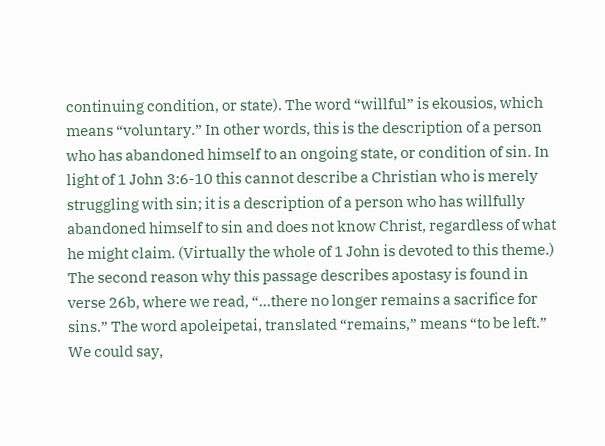continuing condition, or state). The word “willful” is ekousios, which means “voluntary.” In other words, this is the description of a person who has abandoned himself to an ongoing state, or condition of sin. In light of 1 John 3:6-10 this cannot describe a Christian who is merely struggling with sin; it is a description of a person who has willfully abandoned himself to sin and does not know Christ, regardless of what he might claim. (Virtually the whole of 1 John is devoted to this theme.) The second reason why this passage describes apostasy is found in verse 26b, where we read, “…there no longer remains a sacrifice for sins.” The word apoleipetai, translated “remains,” means “to be left.” We could say,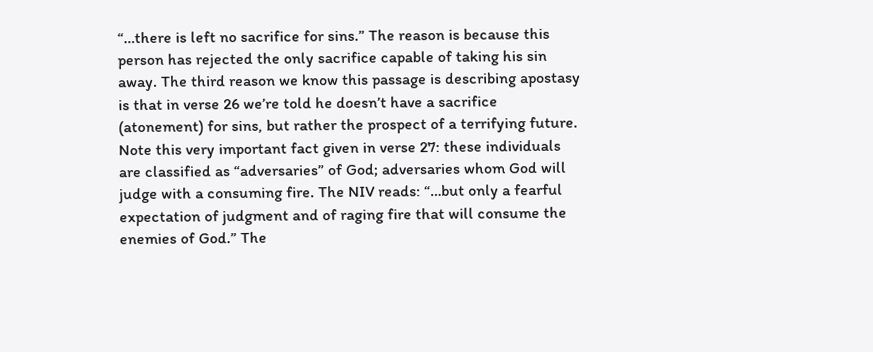“…there is left no sacrifice for sins.” The reason is because this person has rejected the only sacrifice capable of taking his sin away. The third reason we know this passage is describing apostasy is that in verse 26 we’re told he doesn’t have a sacrifice (atonement) for sins, but rather the prospect of a terrifying future. Note this very important fact given in verse 27: these individuals are classified as “adversaries” of God; adversaries whom God will judge with a consuming fire. The NIV reads: “…but only a fearful expectation of judgment and of raging fire that will consume the enemies of God.” The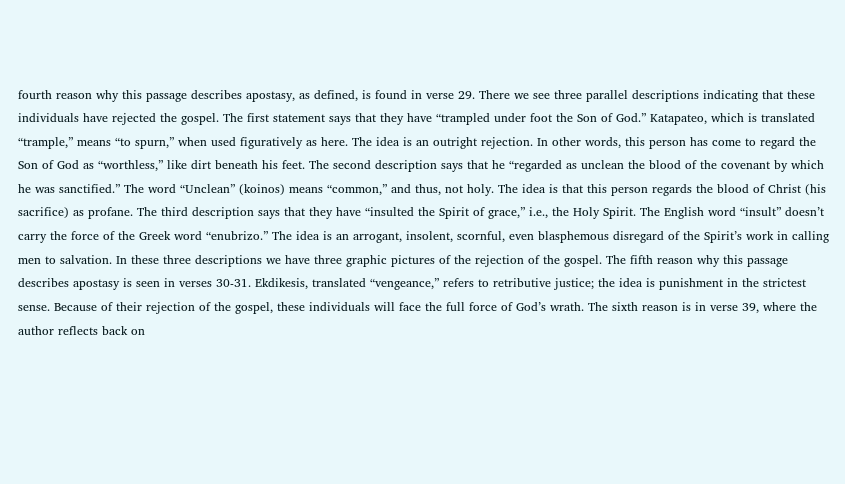fourth reason why this passage describes apostasy, as defined, is found in verse 29. There we see three parallel descriptions indicating that these individuals have rejected the gospel. The first statement says that they have “trampled under foot the Son of God.” Katapateo, which is translated “trample,” means “to spurn,” when used figuratively as here. The idea is an outright rejection. In other words, this person has come to regard the Son of God as “worthless,” like dirt beneath his feet. The second description says that he “regarded as unclean the blood of the covenant by which he was sanctified.” The word “Unclean” (koinos) means “common,” and thus, not holy. The idea is that this person regards the blood of Christ (his sacrifice) as profane. The third description says that they have “insulted the Spirit of grace,” i.e., the Holy Spirit. The English word “insult” doesn’t carry the force of the Greek word “enubrizo.” The idea is an arrogant, insolent, scornful, even blasphemous disregard of the Spirit’s work in calling men to salvation. In these three descriptions we have three graphic pictures of the rejection of the gospel. The fifth reason why this passage describes apostasy is seen in verses 30-31. Ekdikesis, translated “vengeance,” refers to retributive justice; the idea is punishment in the strictest sense. Because of their rejection of the gospel, these individuals will face the full force of God’s wrath. The sixth reason is in verse 39, where the author reflects back on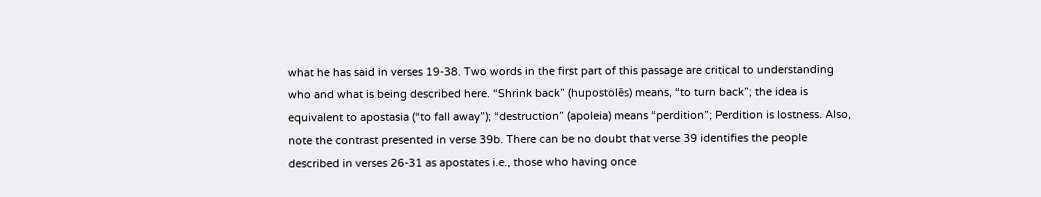what he has said in verses 19-38. Two words in the first part of this passage are critical to understanding who and what is being described here. “Shrink back” (hupostolēs) means, “to turn back”; the idea is equivalent to apostasia (“to fall away”); “destruction” (apoleia) means “perdition”; Perdition is lostness. Also, note the contrast presented in verse 39b. There can be no doubt that verse 39 identifies the people described in verses 26-31 as apostates i.e., those who having once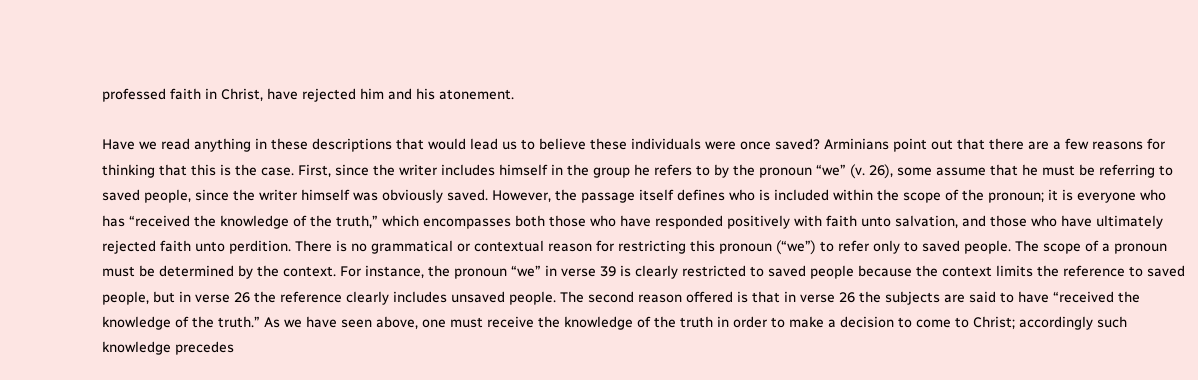professed faith in Christ, have rejected him and his atonement.

Have we read anything in these descriptions that would lead us to believe these individuals were once saved? Arminians point out that there are a few reasons for thinking that this is the case. First, since the writer includes himself in the group he refers to by the pronoun “we” (v. 26), some assume that he must be referring to saved people, since the writer himself was obviously saved. However, the passage itself defines who is included within the scope of the pronoun; it is everyone who has “received the knowledge of the truth,” which encompasses both those who have responded positively with faith unto salvation, and those who have ultimately rejected faith unto perdition. There is no grammatical or contextual reason for restricting this pronoun (“we”) to refer only to saved people. The scope of a pronoun must be determined by the context. For instance, the pronoun “we” in verse 39 is clearly restricted to saved people because the context limits the reference to saved people, but in verse 26 the reference clearly includes unsaved people. The second reason offered is that in verse 26 the subjects are said to have “received the knowledge of the truth.” As we have seen above, one must receive the knowledge of the truth in order to make a decision to come to Christ; accordingly such knowledge precedes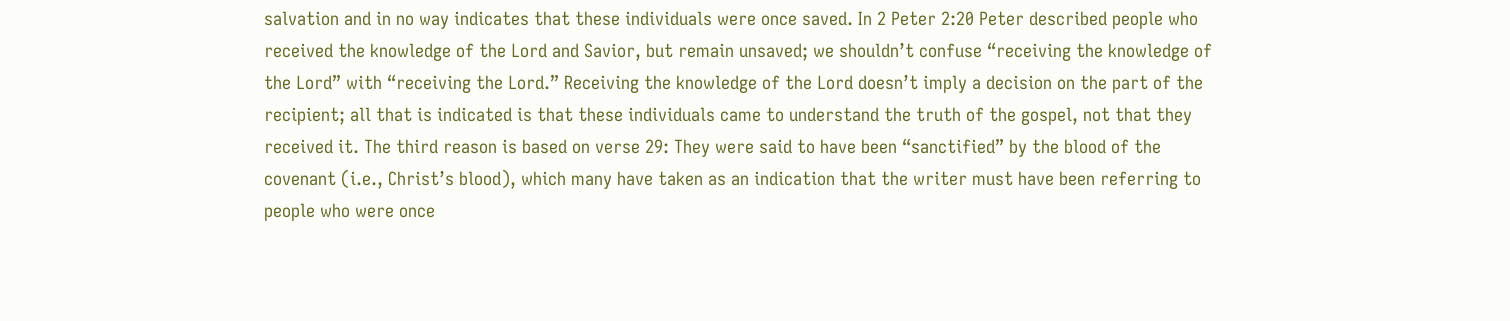salvation and in no way indicates that these individuals were once saved. In 2 Peter 2:20 Peter described people who received the knowledge of the Lord and Savior, but remain unsaved; we shouldn’t confuse “receiving the knowledge of the Lord” with “receiving the Lord.” Receiving the knowledge of the Lord doesn’t imply a decision on the part of the recipient; all that is indicated is that these individuals came to understand the truth of the gospel, not that they received it. The third reason is based on verse 29: They were said to have been “sanctified” by the blood of the covenant (i.e., Christ’s blood), which many have taken as an indication that the writer must have been referring to people who were once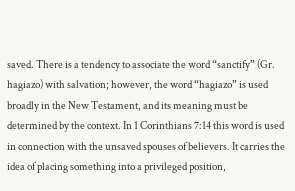saved. There is a tendency to associate the word “sanctify” (Gr. hagiazo) with salvation; however, the word “hagiazo” is used broadly in the New Testament, and its meaning must be determined by the context. In 1 Corinthians 7:14 this word is used in connection with the unsaved spouses of believers. It carries the idea of placing something into a privileged position,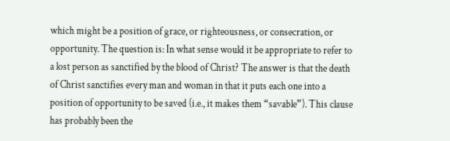which might be a position of grace, or righteousness, or consecration, or opportunity. The question is: In what sense would it be appropriate to refer to a lost person as sanctified by the blood of Christ? The answer is that the death of Christ sanctifies every man and woman in that it puts each one into a position of opportunity to be saved (i.e., it makes them “savable”). This clause has probably been the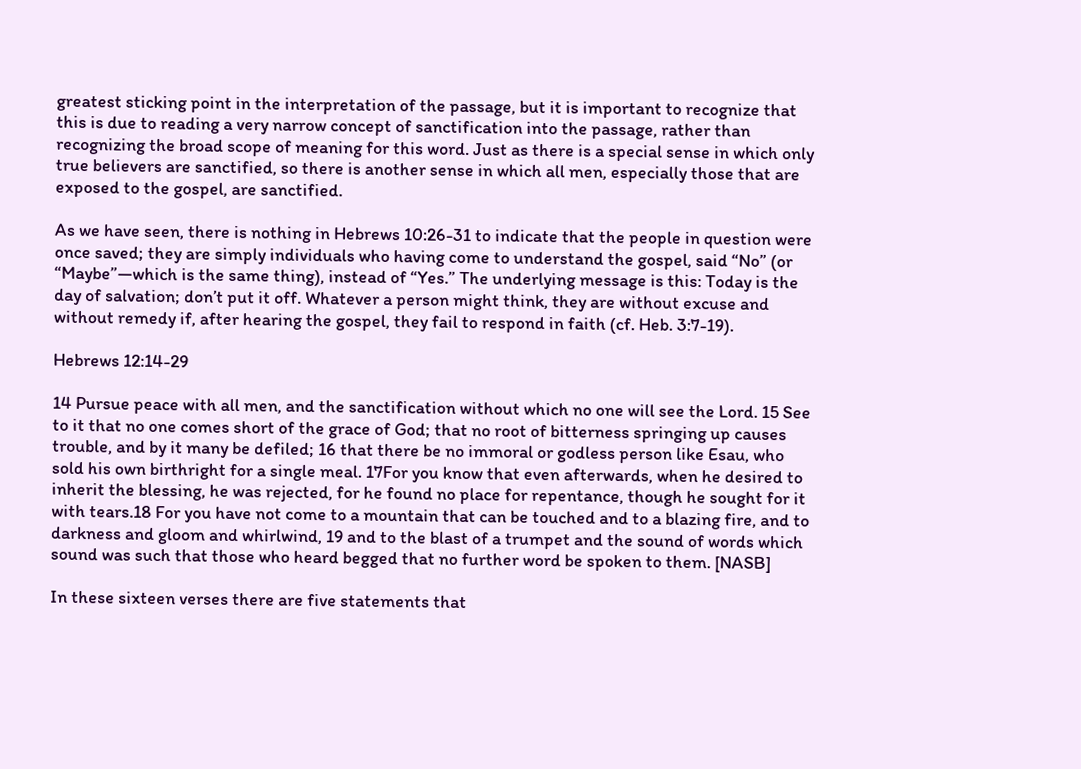greatest sticking point in the interpretation of the passage, but it is important to recognize that this is due to reading a very narrow concept of sanctification into the passage, rather than recognizing the broad scope of meaning for this word. Just as there is a special sense in which only true believers are sanctified, so there is another sense in which all men, especially those that are exposed to the gospel, are sanctified.

As we have seen, there is nothing in Hebrews 10:26-31 to indicate that the people in question were once saved; they are simply individuals who having come to understand the gospel, said “No” (or “Maybe”—which is the same thing), instead of “Yes.” The underlying message is this: Today is the day of salvation; don’t put it off. Whatever a person might think, they are without excuse and without remedy if, after hearing the gospel, they fail to respond in faith (cf. Heb. 3:7-19).

Hebrews 12:14-29

14 Pursue peace with all men, and the sanctification without which no one will see the Lord. 15 See to it that no one comes short of the grace of God; that no root of bitterness springing up causes trouble, and by it many be defiled; 16 that there be no immoral or godless person like Esau, who sold his own birthright for a single meal. 17For you know that even afterwards, when he desired to inherit the blessing, he was rejected, for he found no place for repentance, though he sought for it with tears.18 For you have not come to a mountain that can be touched and to a blazing fire, and to darkness and gloom and whirlwind, 19 and to the blast of a trumpet and the sound of words which sound was such that those who heard begged that no further word be spoken to them. [NASB]

In these sixteen verses there are five statements that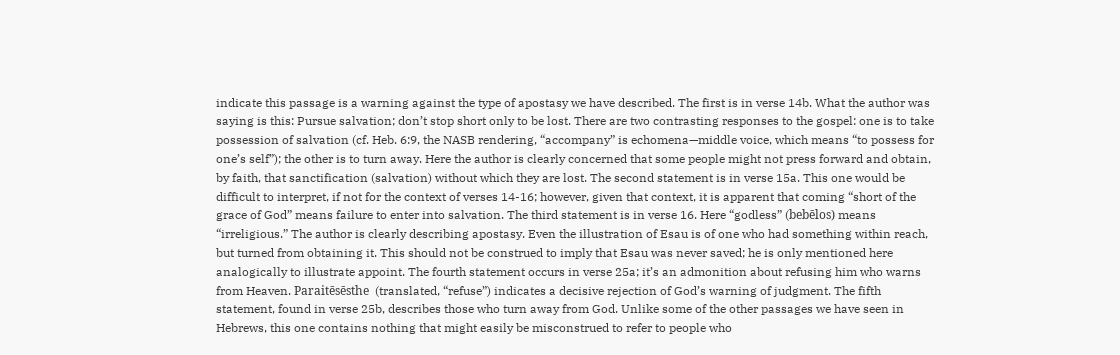indicate this passage is a warning against the type of apostasy we have described. The first is in verse 14b. What the author was saying is this: Pursue salvation; don’t stop short only to be lost. There are two contrasting responses to the gospel: one is to take possession of salvation (cf. Heb. 6:9, the NASB rendering, “accompany” is echomena—middle voice, which means “to possess for one’s self”); the other is to turn away. Here the author is clearly concerned that some people might not press forward and obtain, by faith, that sanctification (salvation) without which they are lost. The second statement is in verse 15a. This one would be difficult to interpret, if not for the context of verses 14-16; however, given that context, it is apparent that coming “short of the grace of God” means failure to enter into salvation. The third statement is in verse 16. Here “godless” (bebēlos) means “irreligious.” The author is clearly describing apostasy. Even the illustration of Esau is of one who had something within reach, but turned from obtaining it. This should not be construed to imply that Esau was never saved; he is only mentioned here analogically to illustrate appoint. The fourth statement occurs in verse 25a; it’s an admonition about refusing him who warns from Heaven. Paraitēsēsthe  (translated, “refuse”) indicates a decisive rejection of God’s warning of judgment. The fifth statement, found in verse 25b, describes those who turn away from God. Unlike some of the other passages we have seen in Hebrews, this one contains nothing that might easily be misconstrued to refer to people who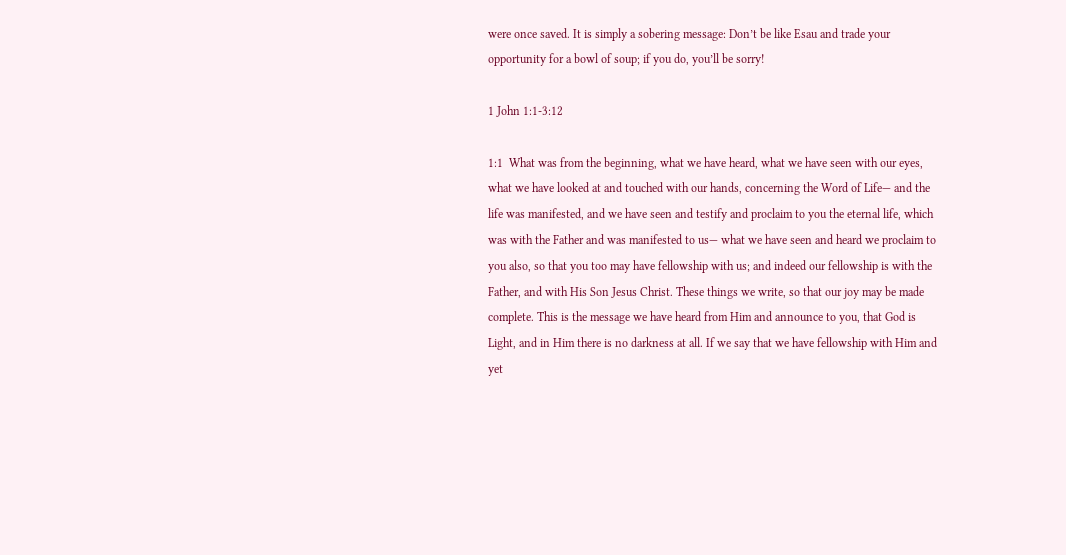were once saved. It is simply a sobering message: Don’t be like Esau and trade your opportunity for a bowl of soup; if you do, you’ll be sorry!

1 John 1:1-3:12

1:1  What was from the beginning, what we have heard, what we have seen with our eyes, what we have looked at and touched with our hands, concerning the Word of Life— and the life was manifested, and we have seen and testify and proclaim to you the eternal life, which was with the Father and was manifested to us— what we have seen and heard we proclaim to you also, so that you too may have fellowship with us; and indeed our fellowship is with the Father, and with His Son Jesus Christ. These things we write, so that our joy may be made complete. This is the message we have heard from Him and announce to you, that God is Light, and in Him there is no darkness at all. If we say that we have fellowship with Him and yet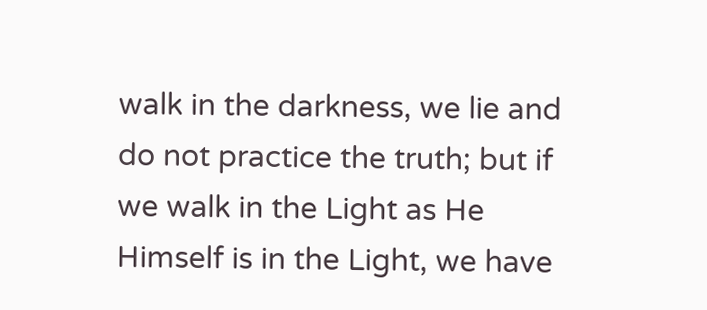walk in the darkness, we lie and do not practice the truth; but if we walk in the Light as He Himself is in the Light, we have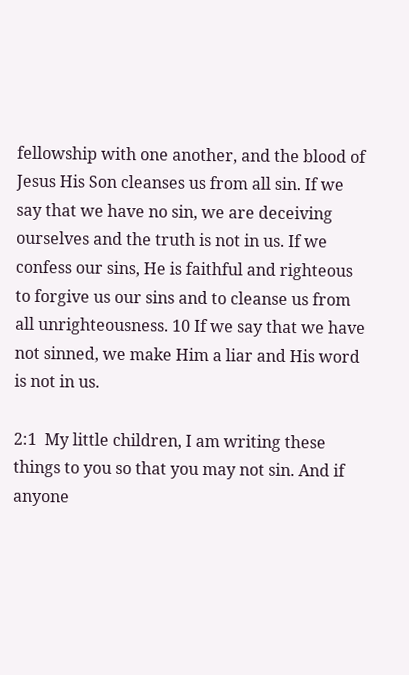fellowship with one another, and the blood of Jesus His Son cleanses us from all sin. If we say that we have no sin, we are deceiving ourselves and the truth is not in us. If we confess our sins, He is faithful and righteous to forgive us our sins and to cleanse us from all unrighteousness. 10 If we say that we have not sinned, we make Him a liar and His word is not in us.

2:1  My little children, I am writing these things to you so that you may not sin. And if anyone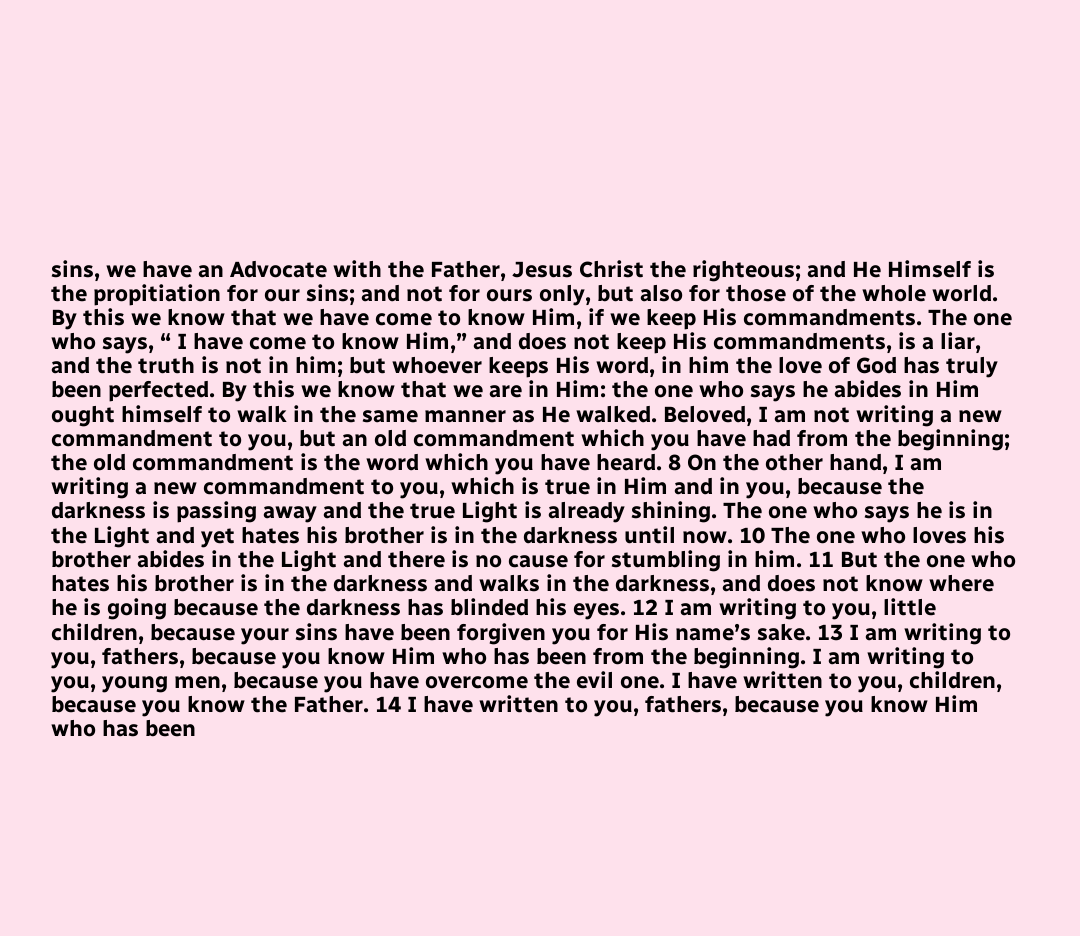sins, we have an Advocate with the Father, Jesus Christ the righteous; and He Himself is the propitiation for our sins; and not for ours only, but also for those of the whole world. By this we know that we have come to know Him, if we keep His commandments. The one who says, “ I have come to know Him,” and does not keep His commandments, is a liar, and the truth is not in him; but whoever keeps His word, in him the love of God has truly been perfected. By this we know that we are in Him: the one who says he abides in Him ought himself to walk in the same manner as He walked. Beloved, I am not writing a new commandment to you, but an old commandment which you have had from the beginning; the old commandment is the word which you have heard. 8 On the other hand, I am writing a new commandment to you, which is true in Him and in you, because the darkness is passing away and the true Light is already shining. The one who says he is in the Light and yet hates his brother is in the darkness until now. 10 The one who loves his brother abides in the Light and there is no cause for stumbling in him. 11 But the one who hates his brother is in the darkness and walks in the darkness, and does not know where he is going because the darkness has blinded his eyes. 12 I am writing to you, little children, because your sins have been forgiven you for His name’s sake. 13 I am writing to you, fathers, because you know Him who has been from the beginning. I am writing to you, young men, because you have overcome the evil one. I have written to you, children, because you know the Father. 14 I have written to you, fathers, because you know Him who has been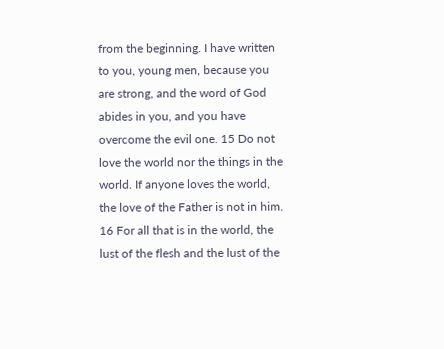from the beginning. I have written to you, young men, because you are strong, and the word of God abides in you, and you have overcome the evil one. 15 Do not love the world nor the things in the world. If anyone loves the world, the love of the Father is not in him. 16 For all that is in the world, the lust of the flesh and the lust of the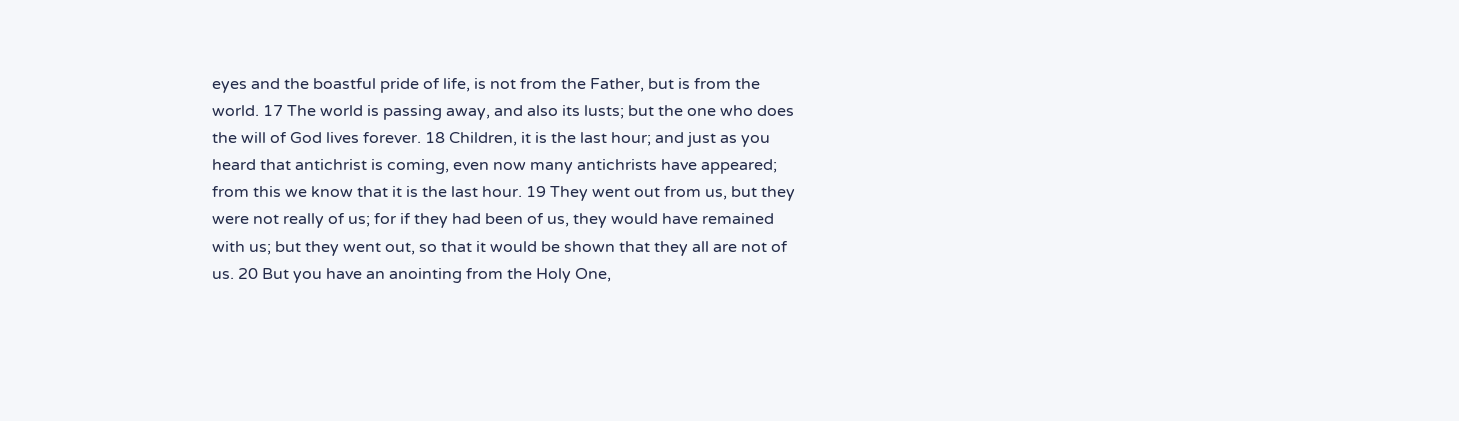eyes and the boastful pride of life, is not from the Father, but is from the world. 17 The world is passing away, and also its lusts; but the one who does the will of God lives forever. 18 Children, it is the last hour; and just as you heard that antichrist is coming, even now many antichrists have appeared; from this we know that it is the last hour. 19 They went out from us, but they were not really of us; for if they had been of us, they would have remained with us; but they went out, so that it would be shown that they all are not of us. 20 But you have an anointing from the Holy One,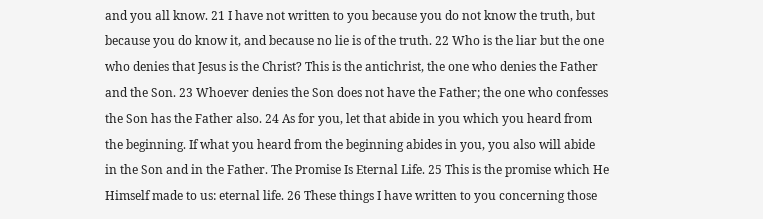and you all know. 21 I have not written to you because you do not know the truth, but because you do know it, and because no lie is of the truth. 22 Who is the liar but the one who denies that Jesus is the Christ? This is the antichrist, the one who denies the Father and the Son. 23 Whoever denies the Son does not have the Father; the one who confesses the Son has the Father also. 24 As for you, let that abide in you which you heard from the beginning. If what you heard from the beginning abides in you, you also will abide in the Son and in the Father. The Promise Is Eternal Life. 25 This is the promise which He Himself made to us: eternal life. 26 These things I have written to you concerning those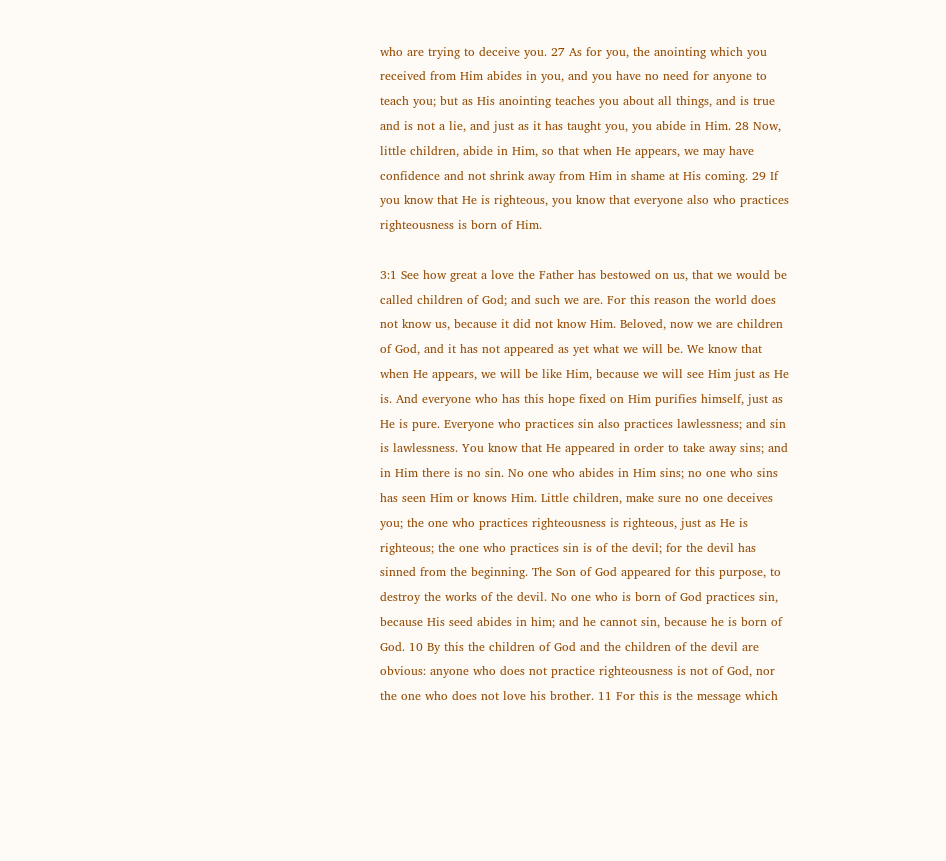who are trying to deceive you. 27 As for you, the anointing which you received from Him abides in you, and you have no need for anyone to teach you; but as His anointing teaches you about all things, and is true and is not a lie, and just as it has taught you, you abide in Him. 28 Now, little children, abide in Him, so that when He appears, we may have confidence and not shrink away from Him in shame at His coming. 29 If you know that He is righteous, you know that everyone also who practices righteousness is born of Him.

3:1 See how great a love the Father has bestowed on us, that we would be called children of God; and such we are. For this reason the world does not know us, because it did not know Him. Beloved, now we are children of God, and it has not appeared as yet what we will be. We know that when He appears, we will be like Him, because we will see Him just as He is. And everyone who has this hope fixed on Him purifies himself, just as He is pure. Everyone who practices sin also practices lawlessness; and sin is lawlessness. You know that He appeared in order to take away sins; and in Him there is no sin. No one who abides in Him sins; no one who sins has seen Him or knows Him. Little children, make sure no one deceives you; the one who practices righteousness is righteous, just as He is righteous; the one who practices sin is of the devil; for the devil has sinned from the beginning. The Son of God appeared for this purpose, to destroy the works of the devil. No one who is born of God practices sin, because His seed abides in him; and he cannot sin, because he is born of God. 10 By this the children of God and the children of the devil are obvious: anyone who does not practice righteousness is not of God, nor the one who does not love his brother. 11 For this is the message which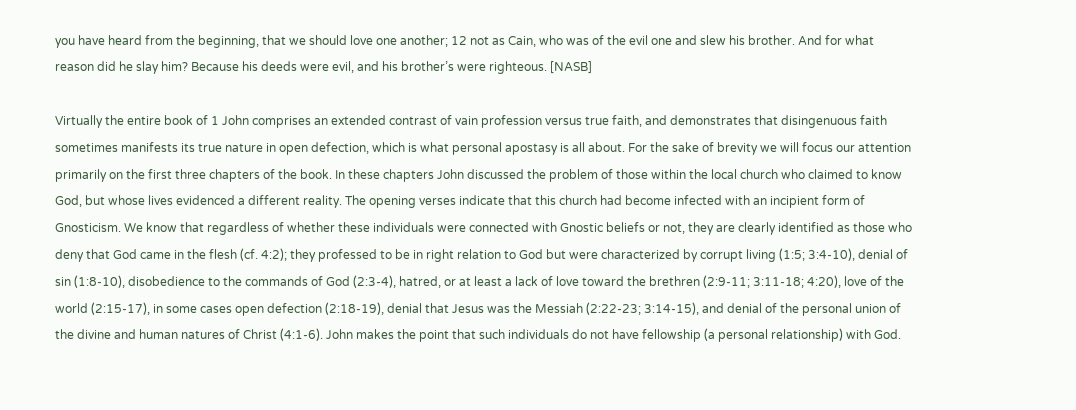you have heard from the beginning, that we should love one another; 12 not as Cain, who was of the evil one and slew his brother. And for what reason did he slay him? Because his deeds were evil, and his brother’s were righteous. [NASB]

Virtually the entire book of 1 John comprises an extended contrast of vain profession versus true faith, and demonstrates that disingenuous faith sometimes manifests its true nature in open defection, which is what personal apostasy is all about. For the sake of brevity we will focus our attention primarily on the first three chapters of the book. In these chapters John discussed the problem of those within the local church who claimed to know God, but whose lives evidenced a different reality. The opening verses indicate that this church had become infected with an incipient form of Gnosticism. We know that regardless of whether these individuals were connected with Gnostic beliefs or not, they are clearly identified as those who deny that God came in the flesh (cf. 4:2); they professed to be in right relation to God but were characterized by corrupt living (1:5; 3:4-10), denial of sin (1:8-10), disobedience to the commands of God (2:3-4), hatred, or at least a lack of love toward the brethren (2:9-11; 3:11-18; 4:20), love of the world (2:15-17), in some cases open defection (2:18-19), denial that Jesus was the Messiah (2:22-23; 3:14-15), and denial of the personal union of the divine and human natures of Christ (4:1-6). John makes the point that such individuals do not have fellowship (a personal relationship) with God.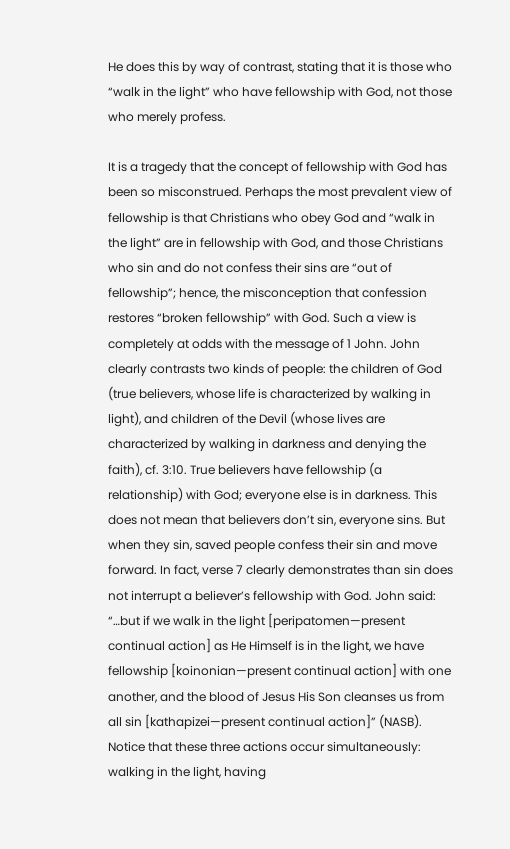He does this by way of contrast, stating that it is those who “walk in the light” who have fellowship with God, not those who merely profess.

It is a tragedy that the concept of fellowship with God has been so misconstrued. Perhaps the most prevalent view of fellowship is that Christians who obey God and “walk in the light” are in fellowship with God, and those Christians who sin and do not confess their sins are “out of fellowship”; hence, the misconception that confession restores “broken fellowship” with God. Such a view is completely at odds with the message of 1 John. John clearly contrasts two kinds of people: the children of God (true believers, whose life is characterized by walking in light), and children of the Devil (whose lives are characterized by walking in darkness and denying the faith), cf. 3:10. True believers have fellowship (a relationship) with God; everyone else is in darkness. This does not mean that believers don’t sin, everyone sins. But when they sin, saved people confess their sin and move forward. In fact, verse 7 clearly demonstrates than sin does not interrupt a believer’s fellowship with God. John said: “…but if we walk in the light [peripatomen—present continual action] as He Himself is in the light, we have fellowship [koinonian—present continual action] with one another, and the blood of Jesus His Son cleanses us from all sin [kathapizei—present continual action]” (NASB). Notice that these three actions occur simultaneously: walking in the light, having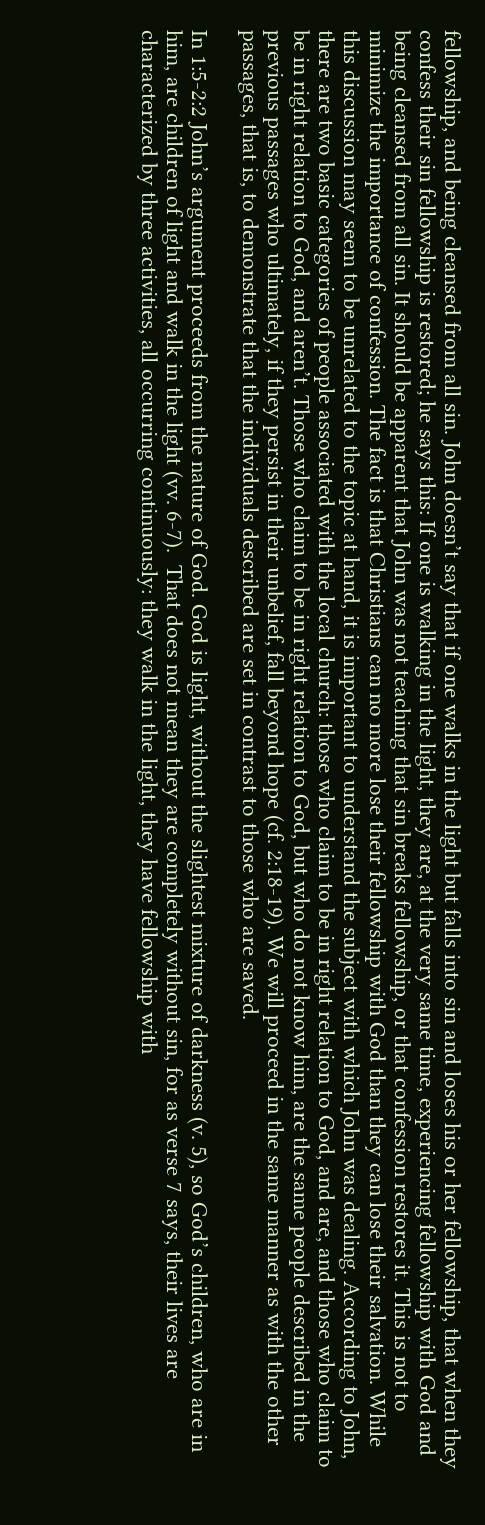fellowship, and being cleansed from all sin. John doesn’t say that if one walks in the light but falls into sin and loses his or her fellowship, that when they confess their sin fellowship is restored; he says this: If one is walking in the light, they are, at the very same time, experiencing fellowship with God and being cleansed from all sin. It should be apparent that John was not teaching that sin breaks fellowship, or that confession restores it. This is not to minimize the importance of confession. The fact is that Christians can no more lose their fellowship with God than they can lose their salvation. While this discussion may seem to be unrelated to the topic at hand, it is important to understand the subject with which John was dealing. According to John, there are two basic categories of people associated with the local church: those who claim to be in right relation to God, and are, and those who claim to be in right relation to God, and aren’t. Those who claim to be in right relation to God, but who do not know him, are the same people described in the previous passages who ultimately, if they persist in their unbelief, fall beyond hope (cf. 2:18-19). We will proceed in the same manner as with the other passages, that is, to demonstrate that the individuals described are set in contrast to those who are saved.

In 1:5-2:2 John’s argument proceeds from the nature of God. God is light, without the slightest mixture of darkness (v. 5), so God’s children, who are in him, are children of light and walk in the light (vv. 6-7).  That does not mean they are completely without sin, for as verse 7 says, their lives are characterized by three activities, all occurring continuously: they walk in the light, they have fellowship with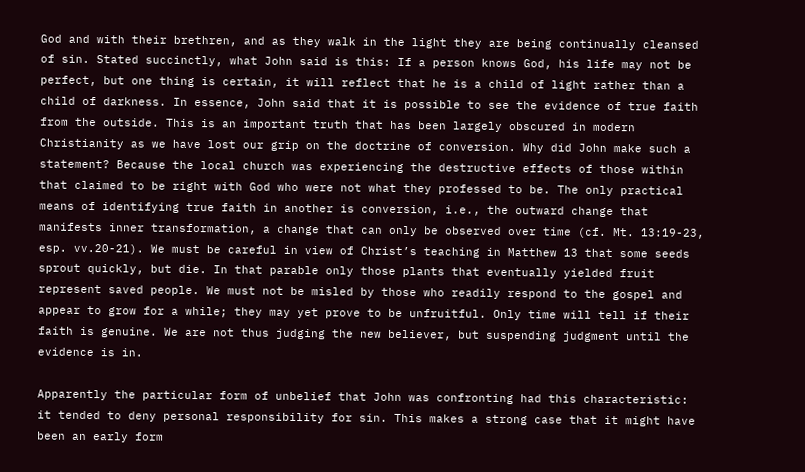God and with their brethren, and as they walk in the light they are being continually cleansed of sin. Stated succinctly, what John said is this: If a person knows God, his life may not be perfect, but one thing is certain, it will reflect that he is a child of light rather than a child of darkness. In essence, John said that it is possible to see the evidence of true faith from the outside. This is an important truth that has been largely obscured in modern Christianity as we have lost our grip on the doctrine of conversion. Why did John make such a statement? Because the local church was experiencing the destructive effects of those within that claimed to be right with God who were not what they professed to be. The only practical means of identifying true faith in another is conversion, i.e., the outward change that manifests inner transformation, a change that can only be observed over time (cf. Mt. 13:19-23, esp. vv.20-21). We must be careful in view of Christ’s teaching in Matthew 13 that some seeds sprout quickly, but die. In that parable only those plants that eventually yielded fruit represent saved people. We must not be misled by those who readily respond to the gospel and appear to grow for a while; they may yet prove to be unfruitful. Only time will tell if their faith is genuine. We are not thus judging the new believer, but suspending judgment until the evidence is in.

Apparently the particular form of unbelief that John was confronting had this characteristic: it tended to deny personal responsibility for sin. This makes a strong case that it might have been an early form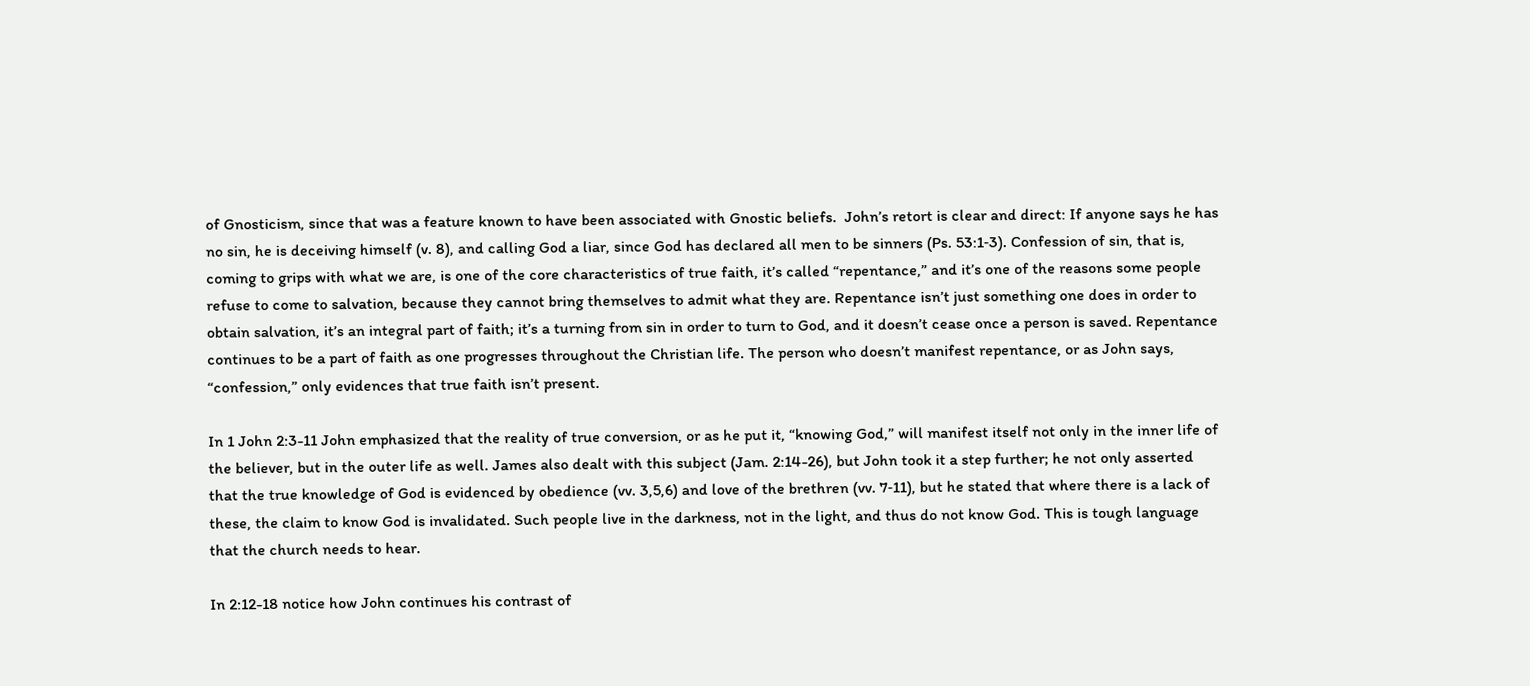of Gnosticism, since that was a feature known to have been associated with Gnostic beliefs.  John’s retort is clear and direct: If anyone says he has no sin, he is deceiving himself (v. 8), and calling God a liar, since God has declared all men to be sinners (Ps. 53:1‑3). Confession of sin, that is, coming to grips with what we are, is one of the core characteristics of true faith, it’s called “repentance,” and it’s one of the reasons some people refuse to come to salvation, because they cannot bring themselves to admit what they are. Repentance isn’t just something one does in order to obtain salvation, it’s an integral part of faith; it’s a turning from sin in order to turn to God, and it doesn’t cease once a person is saved. Repentance continues to be a part of faith as one progresses throughout the Christian life. The person who doesn’t manifest repentance, or as John says, “confession,” only evidences that true faith isn’t present.

In 1 John 2:3-11 John emphasized that the reality of true conversion, or as he put it, “knowing God,” will manifest itself not only in the inner life of the believer, but in the outer life as well. James also dealt with this subject (Jam. 2:14-26), but John took it a step further; he not only asserted that the true knowledge of God is evidenced by obedience (vv. 3,5,6) and love of the brethren (vv. 7‑11), but he stated that where there is a lack of these, the claim to know God is invalidated. Such people live in the darkness, not in the light, and thus do not know God. This is tough language that the church needs to hear.

In 2:12-18 notice how John continues his contrast of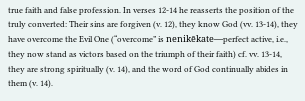true faith and false profession. In verses 12-14 he reasserts the position of the truly converted: Their sins are forgiven (v. 12), they know God (vv. 13-14), they have overcome the Evil One (“overcome” is nenikēkate—perfect active, i.e., they now stand as victors based on the triumph of their faith) cf. vv. 13-14, they are strong spiritually (v. 14), and the word of God continually abides in them (v. 14).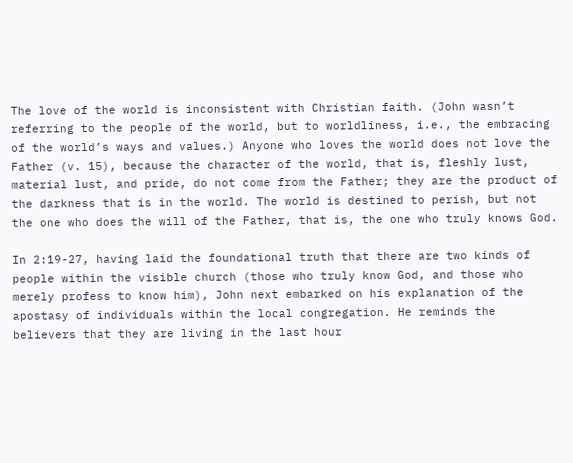The love of the world is inconsistent with Christian faith. (John wasn’t referring to the people of the world, but to worldliness, i.e., the embracing of the world’s ways and values.) Anyone who loves the world does not love the Father (v. 15), because the character of the world, that is, fleshly lust, material lust, and pride, do not come from the Father; they are the product of the darkness that is in the world. The world is destined to perish, but not the one who does the will of the Father, that is, the one who truly knows God.

In 2:19-27, having laid the foundational truth that there are two kinds of people within the visible church (those who truly know God, and those who merely profess to know him), John next embarked on his explanation of the apostasy of individuals within the local congregation. He reminds the believers that they are living in the last hour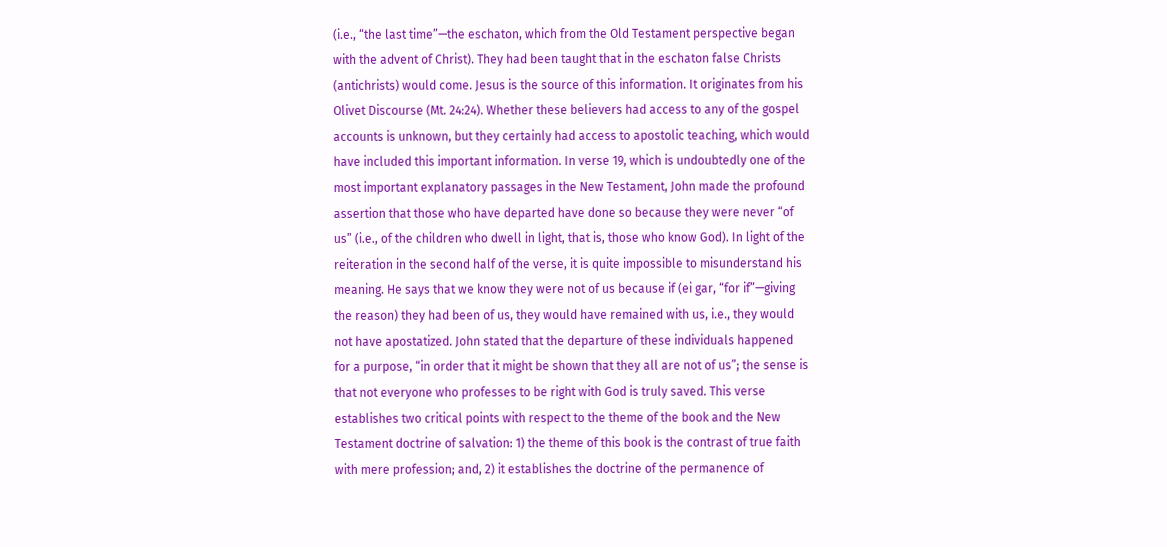(i.e., “the last time”—the eschaton, which from the Old Testament perspective began with the advent of Christ). They had been taught that in the eschaton false Christs (antichrists) would come. Jesus is the source of this information. It originates from his Olivet Discourse (Mt. 24:24). Whether these believers had access to any of the gospel accounts is unknown, but they certainly had access to apostolic teaching, which would have included this important information. In verse 19, which is undoubtedly one of the most important explanatory passages in the New Testament, John made the profound assertion that those who have departed have done so because they were never “of us” (i.e., of the children who dwell in light, that is, those who know God). In light of the reiteration in the second half of the verse, it is quite impossible to misunderstand his meaning. He says that we know they were not of us because if (ei gar, “for if”—giving the reason) they had been of us, they would have remained with us, i.e., they would not have apostatized. John stated that the departure of these individuals happened for a purpose, “in order that it might be shown that they all are not of us”; the sense is that not everyone who professes to be right with God is truly saved. This verse establishes two critical points with respect to the theme of the book and the New Testament doctrine of salvation: 1) the theme of this book is the contrast of true faith with mere profession; and, 2) it establishes the doctrine of the permanence of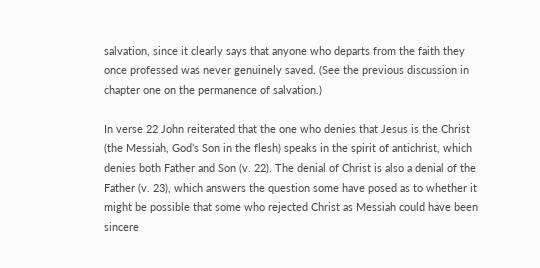salvation, since it clearly says that anyone who departs from the faith they once professed was never genuinely saved. (See the previous discussion in chapter one on the permanence of salvation.)

In verse 22 John reiterated that the one who denies that Jesus is the Christ (the Messiah, God’s Son in the flesh) speaks in the spirit of antichrist, which denies both Father and Son (v. 22). The denial of Christ is also a denial of the Father (v. 23), which answers the question some have posed as to whether it might be possible that some who rejected Christ as Messiah could have been sincere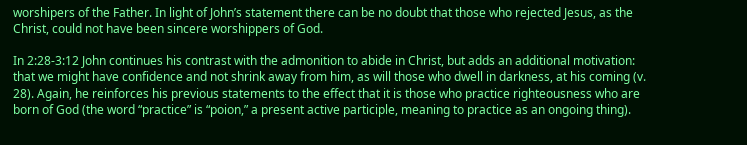worshipers of the Father. In light of John’s statement there can be no doubt that those who rejected Jesus, as the Christ, could not have been sincere worshippers of God.

In 2:28-3:12 John continues his contrast with the admonition to abide in Christ, but adds an additional motivation:  that we might have confidence and not shrink away from him, as will those who dwell in darkness, at his coming (v. 28). Again, he reinforces his previous statements to the effect that it is those who practice righteousness who are born of God (the word “practice” is “poion,” a present active participle, meaning to practice as an ongoing thing).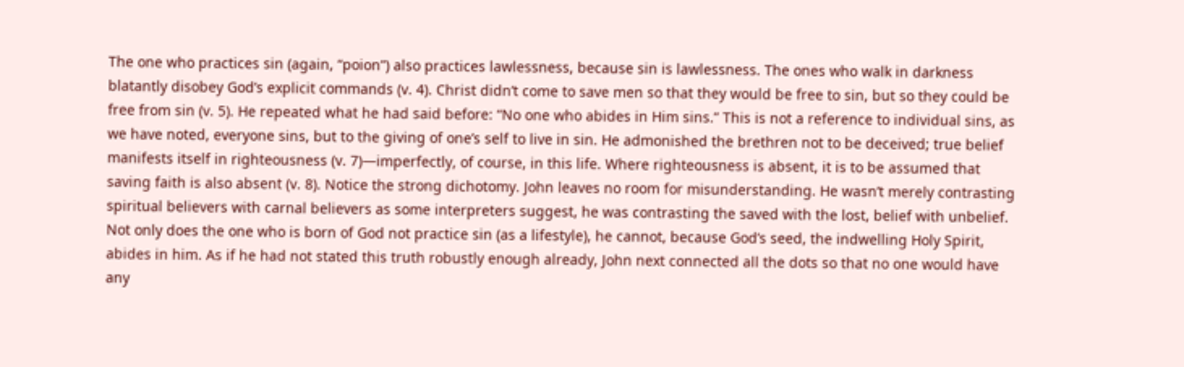The one who practices sin (again, “poion”) also practices lawlessness, because sin is lawlessness. The ones who walk in darkness blatantly disobey God’s explicit commands (v. 4). Christ didn’t come to save men so that they would be free to sin, but so they could be free from sin (v. 5). He repeated what he had said before: “No one who abides in Him sins.” This is not a reference to individual sins, as we have noted, everyone sins, but to the giving of one’s self to live in sin. He admonished the brethren not to be deceived; true belief manifests itself in righteousness (v. 7)—imperfectly, of course, in this life. Where righteousness is absent, it is to be assumed that saving faith is also absent (v. 8). Notice the strong dichotomy. John leaves no room for misunderstanding. He wasn’t merely contrasting spiritual believers with carnal believers as some interpreters suggest, he was contrasting the saved with the lost, belief with unbelief. Not only does the one who is born of God not practice sin (as a lifestyle), he cannot, because God’s seed, the indwelling Holy Spirit, abides in him. As if he had not stated this truth robustly enough already, John next connected all the dots so that no one would have any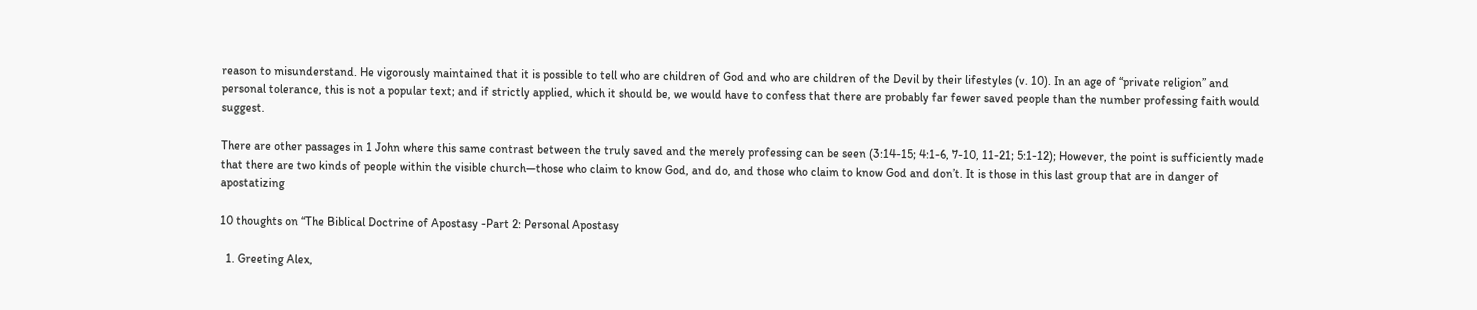reason to misunderstand. He vigorously maintained that it is possible to tell who are children of God and who are children of the Devil by their lifestyles (v. 10). In an age of “private religion” and personal tolerance, this is not a popular text; and if strictly applied, which it should be, we would have to confess that there are probably far fewer saved people than the number professing faith would suggest.

There are other passages in 1 John where this same contrast between the truly saved and the merely professing can be seen (3:14-15; 4:1-6, 7-10, 11-21; 5:1-12); However, the point is sufficiently made that there are two kinds of people within the visible church—those who claim to know God, and do, and those who claim to know God and don’t. It is those in this last group that are in danger of apostatizing

10 thoughts on “The Biblical Doctrine of Apostasy -Part 2: Personal Apostasy

  1. Greeting Alex,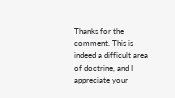Thanks for the comment. This is indeed a difficult area of doctrine, and I appreciate your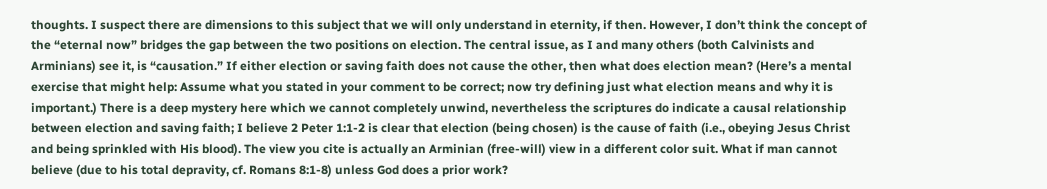thoughts. I suspect there are dimensions to this subject that we will only understand in eternity, if then. However, I don’t think the concept of the “eternal now” bridges the gap between the two positions on election. The central issue, as I and many others (both Calvinists and Arminians) see it, is “causation.” If either election or saving faith does not cause the other, then what does election mean? (Here’s a mental exercise that might help: Assume what you stated in your comment to be correct; now try defining just what election means and why it is important.) There is a deep mystery here which we cannot completely unwind, nevertheless the scriptures do indicate a causal relationship between election and saving faith; I believe 2 Peter 1:1-2 is clear that election (being chosen) is the cause of faith (i.e., obeying Jesus Christ and being sprinkled with His blood). The view you cite is actually an Arminian (free-will) view in a different color suit. What if man cannot believe (due to his total depravity, cf. Romans 8:1-8) unless God does a prior work?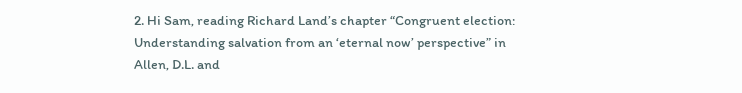2. Hi Sam, reading Richard Land’s chapter “Congruent election: Understanding salvation from an ‘eternal now’ perspective” in Allen, D.L. and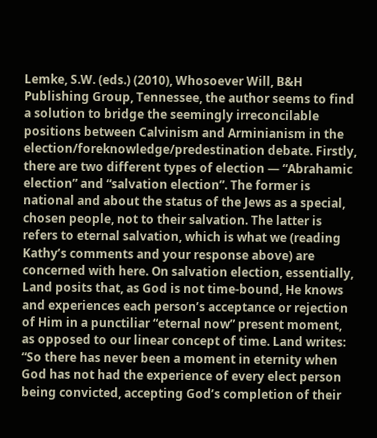Lemke, S.W. (eds.) (2010), Whosoever Will, B&H Publishing Group, Tennessee, the author seems to find a solution to bridge the seemingly irreconcilable positions between Calvinism and Arminianism in the election/foreknowledge/predestination debate. Firstly, there are two different types of election — “Abrahamic election” and “salvation election”. The former is national and about the status of the Jews as a special, chosen people, not to their salvation. The latter is refers to eternal salvation, which is what we (reading Kathy’s comments and your response above) are concerned with here. On salvation election, essentially, Land posits that, as God is not time-bound, He knows and experiences each person’s acceptance or rejection of Him in a punctiliar “eternal now” present moment, as opposed to our linear concept of time. Land writes: “So there has never been a moment in eternity when God has not had the experience of every elect person being convicted, accepting God’s completion of their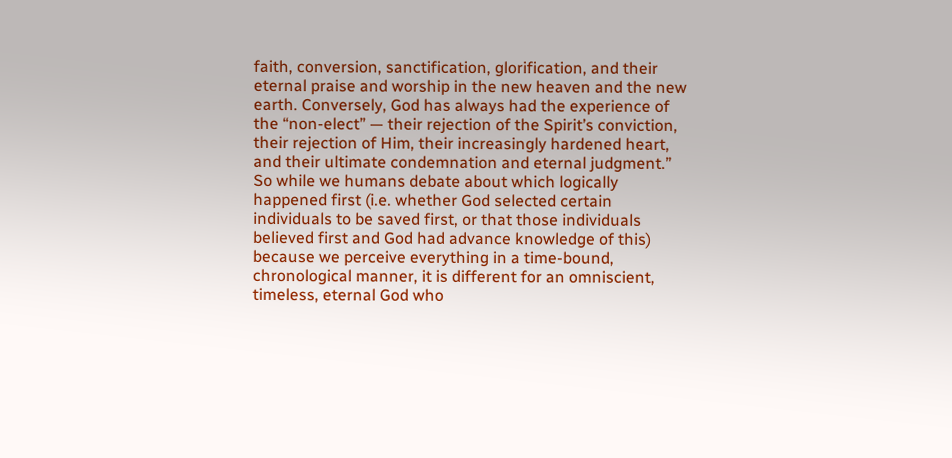faith, conversion, sanctification, glorification, and their eternal praise and worship in the new heaven and the new earth. Conversely, God has always had the experience of the “non-elect” — their rejection of the Spirit’s conviction, their rejection of Him, their increasingly hardened heart, and their ultimate condemnation and eternal judgment.” So while we humans debate about which logically happened first (i.e. whether God selected certain individuals to be saved first, or that those individuals believed first and God had advance knowledge of this) because we perceive everything in a time-bound, chronological manner, it is different for an omniscient, timeless, eternal God who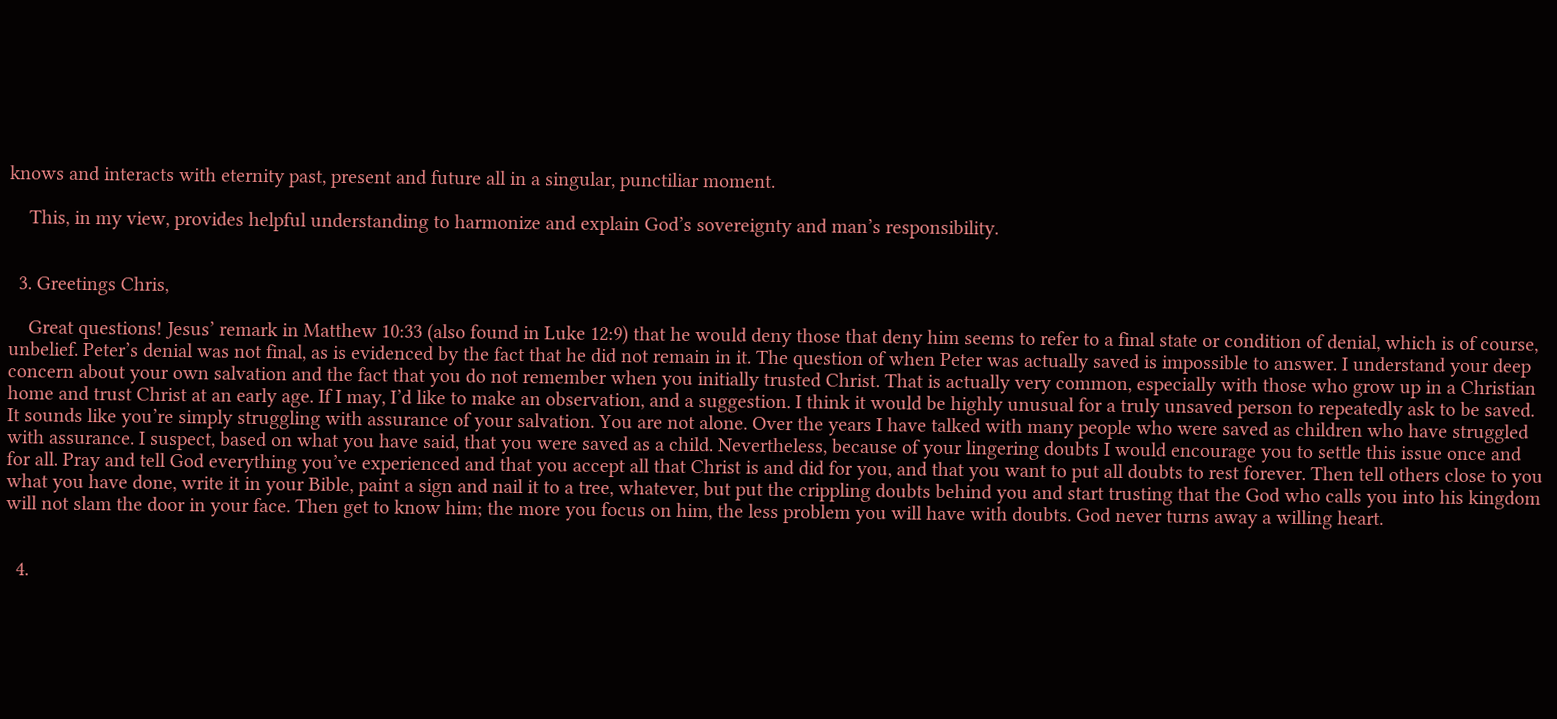knows and interacts with eternity past, present and future all in a singular, punctiliar moment.

    This, in my view, provides helpful understanding to harmonize and explain God’s sovereignty and man’s responsibility.


  3. Greetings Chris,

    Great questions! Jesus’ remark in Matthew 10:33 (also found in Luke 12:9) that he would deny those that deny him seems to refer to a final state or condition of denial, which is of course, unbelief. Peter’s denial was not final, as is evidenced by the fact that he did not remain in it. The question of when Peter was actually saved is impossible to answer. I understand your deep concern about your own salvation and the fact that you do not remember when you initially trusted Christ. That is actually very common, especially with those who grow up in a Christian home and trust Christ at an early age. If I may, I’d like to make an observation, and a suggestion. I think it would be highly unusual for a truly unsaved person to repeatedly ask to be saved. It sounds like you’re simply struggling with assurance of your salvation. You are not alone. Over the years I have talked with many people who were saved as children who have struggled with assurance. I suspect, based on what you have said, that you were saved as a child. Nevertheless, because of your lingering doubts I would encourage you to settle this issue once and for all. Pray and tell God everything you’ve experienced and that you accept all that Christ is and did for you, and that you want to put all doubts to rest forever. Then tell others close to you what you have done, write it in your Bible, paint a sign and nail it to a tree, whatever, but put the crippling doubts behind you and start trusting that the God who calls you into his kingdom will not slam the door in your face. Then get to know him; the more you focus on him, the less problem you will have with doubts. God never turns away a willing heart.


  4.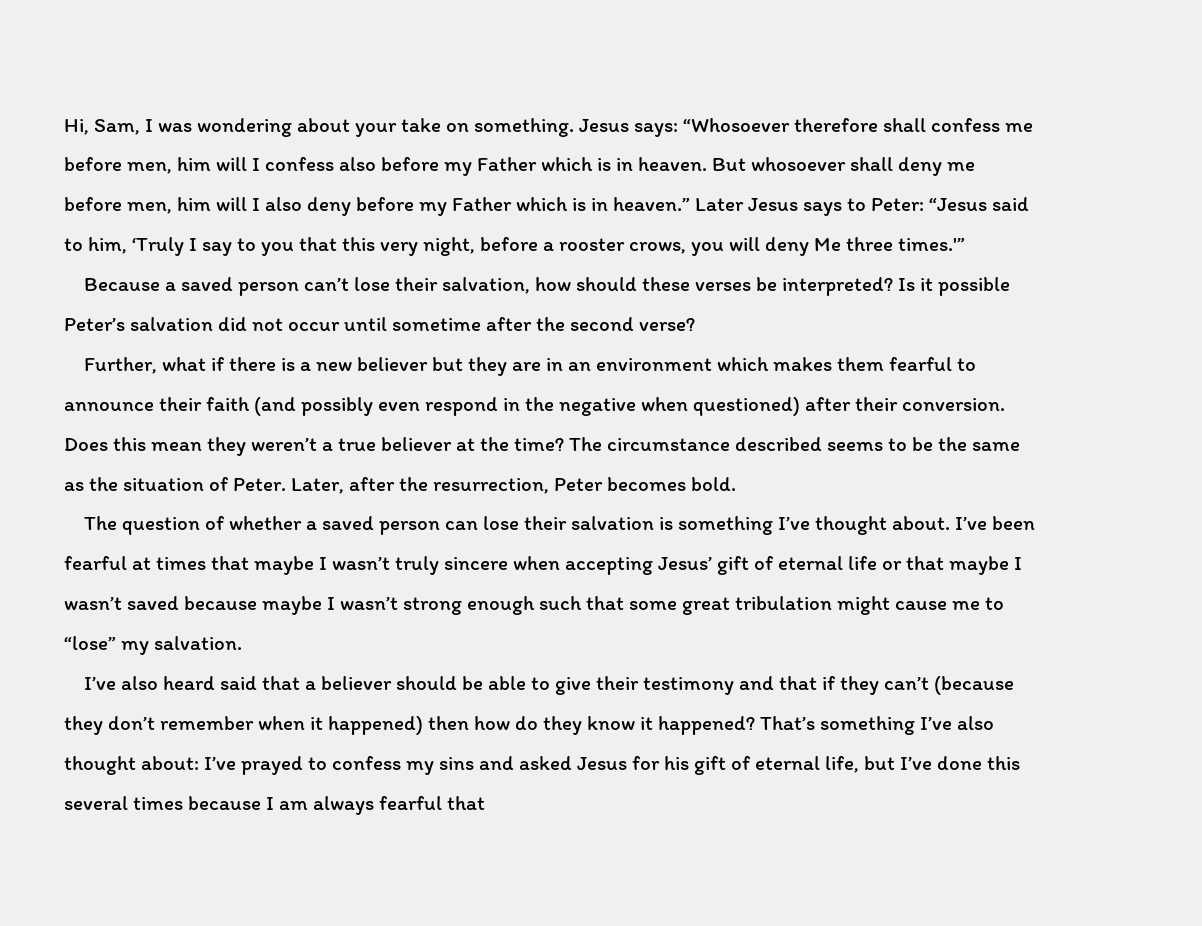Hi, Sam, I was wondering about your take on something. Jesus says: “Whosoever therefore shall confess me before men, him will I confess also before my Father which is in heaven. But whosoever shall deny me before men, him will I also deny before my Father which is in heaven.” Later Jesus says to Peter: “Jesus said to him, ‘Truly I say to you that this very night, before a rooster crows, you will deny Me three times.'”
    Because a saved person can’t lose their salvation, how should these verses be interpreted? Is it possible Peter’s salvation did not occur until sometime after the second verse?
    Further, what if there is a new believer but they are in an environment which makes them fearful to announce their faith (and possibly even respond in the negative when questioned) after their conversion. Does this mean they weren’t a true believer at the time? The circumstance described seems to be the same as the situation of Peter. Later, after the resurrection, Peter becomes bold.
    The question of whether a saved person can lose their salvation is something I’ve thought about. I’ve been fearful at times that maybe I wasn’t truly sincere when accepting Jesus’ gift of eternal life or that maybe I wasn’t saved because maybe I wasn’t strong enough such that some great tribulation might cause me to “lose” my salvation.
    I’ve also heard said that a believer should be able to give their testimony and that if they can’t (because they don’t remember when it happened) then how do they know it happened? That’s something I’ve also thought about: I’ve prayed to confess my sins and asked Jesus for his gift of eternal life, but I’ve done this several times because I am always fearful that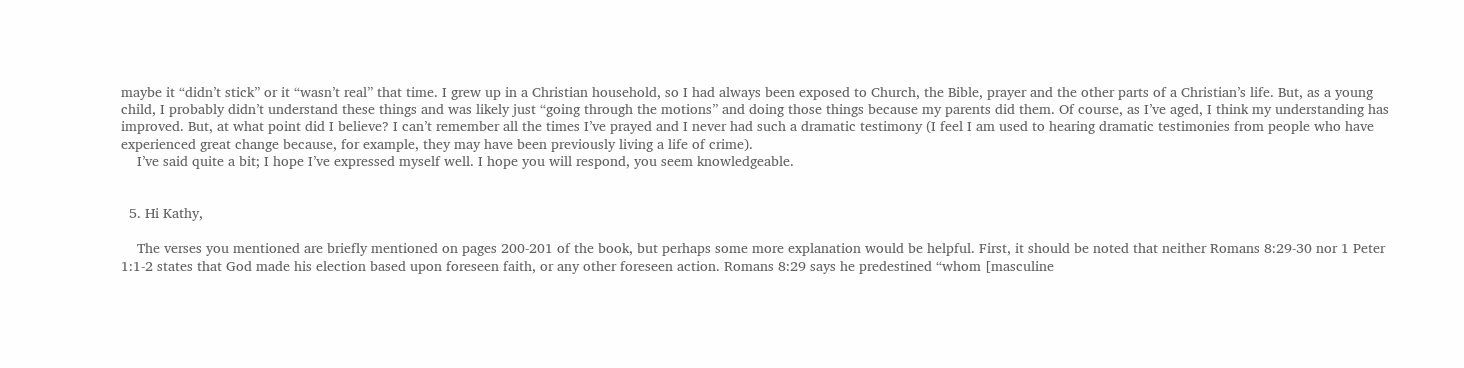maybe it “didn’t stick” or it “wasn’t real” that time. I grew up in a Christian household, so I had always been exposed to Church, the Bible, prayer and the other parts of a Christian’s life. But, as a young child, I probably didn’t understand these things and was likely just “going through the motions” and doing those things because my parents did them. Of course, as I’ve aged, I think my understanding has improved. But, at what point did I believe? I can’t remember all the times I’ve prayed and I never had such a dramatic testimony (I feel I am used to hearing dramatic testimonies from people who have experienced great change because, for example, they may have been previously living a life of crime).
    I’ve said quite a bit; I hope I’ve expressed myself well. I hope you will respond, you seem knowledgeable.


  5. Hi Kathy,

    The verses you mentioned are briefly mentioned on pages 200-201 of the book, but perhaps some more explanation would be helpful. First, it should be noted that neither Romans 8:29-30 nor 1 Peter 1:1-2 states that God made his election based upon foreseen faith, or any other foreseen action. Romans 8:29 says he predestined “whom [masculine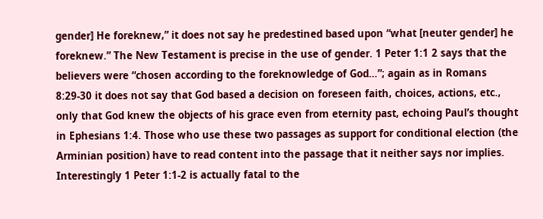gender] He foreknew,” it does not say he predestined based upon “what [neuter gender] he foreknew.” The New Testament is precise in the use of gender. 1 Peter 1:1 2 says that the believers were “chosen according to the foreknowledge of God…”; again as in Romans 8:29-30 it does not say that God based a decision on foreseen faith, choices, actions, etc., only that God knew the objects of his grace even from eternity past, echoing Paul’s thought in Ephesians 1:4. Those who use these two passages as support for conditional election (the Arminian position) have to read content into the passage that it neither says nor implies. Interestingly 1 Peter 1:1-2 is actually fatal to the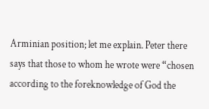Arminian position; let me explain. Peter there says that those to whom he wrote were “chosen according to the foreknowledge of God the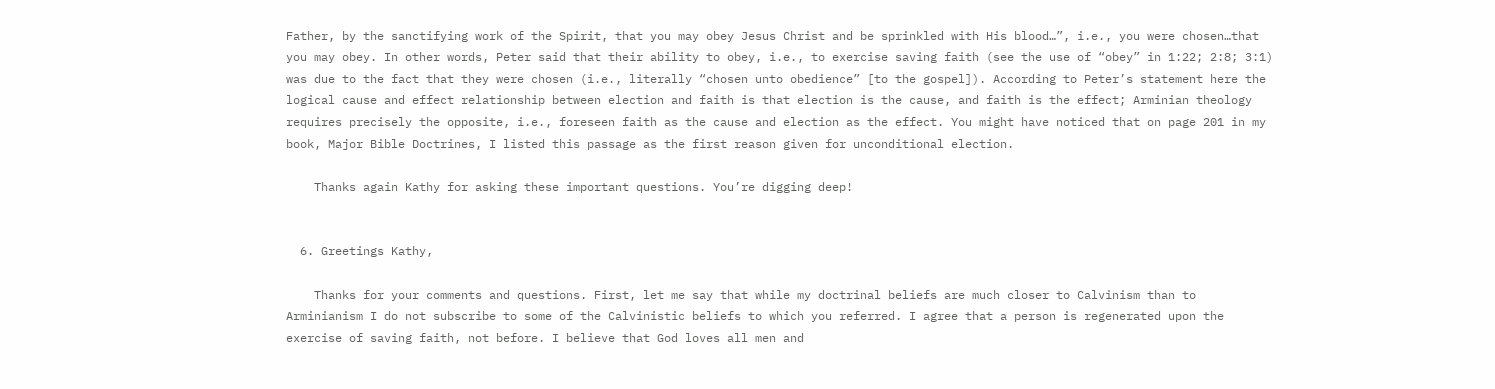Father, by the sanctifying work of the Spirit, that you may obey Jesus Christ and be sprinkled with His blood…”, i.e., you were chosen…that you may obey. In other words, Peter said that their ability to obey, i.e., to exercise saving faith (see the use of “obey” in 1:22; 2:8; 3:1) was due to the fact that they were chosen (i.e., literally “chosen unto obedience” [to the gospel]). According to Peter’s statement here the logical cause and effect relationship between election and faith is that election is the cause, and faith is the effect; Arminian theology requires precisely the opposite, i.e., foreseen faith as the cause and election as the effect. You might have noticed that on page 201 in my book, Major Bible Doctrines, I listed this passage as the first reason given for unconditional election.

    Thanks again Kathy for asking these important questions. You’re digging deep!


  6. Greetings Kathy,

    Thanks for your comments and questions. First, let me say that while my doctrinal beliefs are much closer to Calvinism than to Arminianism I do not subscribe to some of the Calvinistic beliefs to which you referred. I agree that a person is regenerated upon the exercise of saving faith, not before. I believe that God loves all men and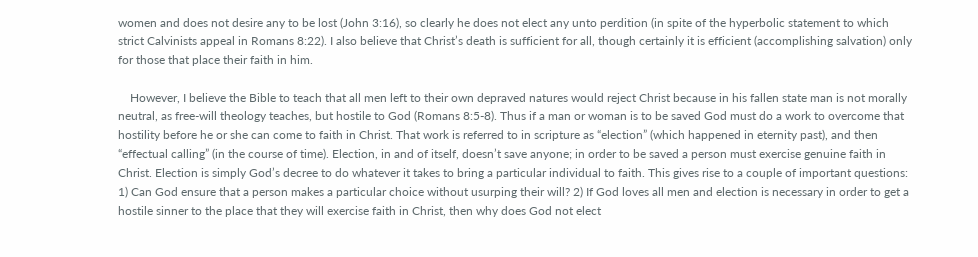women and does not desire any to be lost (John 3:16), so clearly he does not elect any unto perdition (in spite of the hyperbolic statement to which strict Calvinists appeal in Romans 8:22). I also believe that Christ’s death is sufficient for all, though certainly it is efficient (accomplishing salvation) only for those that place their faith in him.

    However, I believe the Bible to teach that all men left to their own depraved natures would reject Christ because in his fallen state man is not morally neutral, as free-will theology teaches, but hostile to God (Romans 8:5-8). Thus if a man or woman is to be saved God must do a work to overcome that hostility before he or she can come to faith in Christ. That work is referred to in scripture as “election” (which happened in eternity past), and then “effectual calling” (in the course of time). Election, in and of itself, doesn’t save anyone; in order to be saved a person must exercise genuine faith in Christ. Election is simply God’s decree to do whatever it takes to bring a particular individual to faith. This gives rise to a couple of important questions: 1) Can God ensure that a person makes a particular choice without usurping their will? 2) If God loves all men and election is necessary in order to get a hostile sinner to the place that they will exercise faith in Christ, then why does God not elect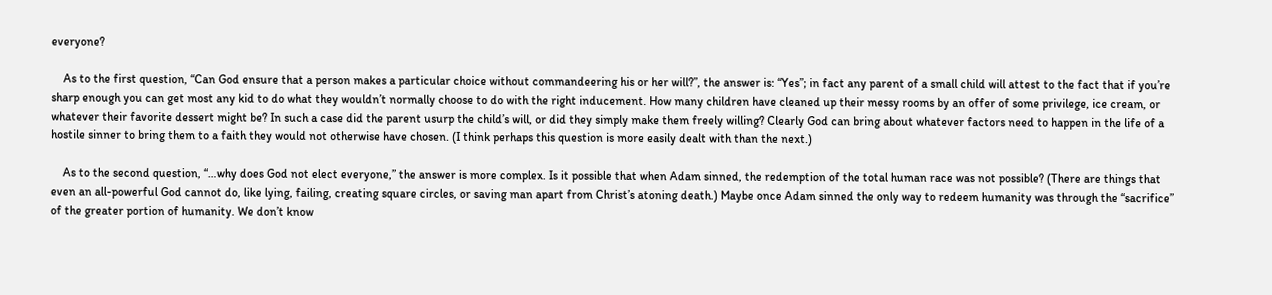everyone?

    As to the first question, “Can God ensure that a person makes a particular choice without commandeering his or her will?”, the answer is: “Yes”; in fact any parent of a small child will attest to the fact that if you’re sharp enough you can get most any kid to do what they wouldn’t normally choose to do with the right inducement. How many children have cleaned up their messy rooms by an offer of some privilege, ice cream, or whatever their favorite dessert might be? In such a case did the parent usurp the child’s will, or did they simply make them freely willing? Clearly God can bring about whatever factors need to happen in the life of a hostile sinner to bring them to a faith they would not otherwise have chosen. (I think perhaps this question is more easily dealt with than the next.)

    As to the second question, “…why does God not elect everyone,” the answer is more complex. Is it possible that when Adam sinned, the redemption of the total human race was not possible? (There are things that even an all-powerful God cannot do, like lying, failing, creating square circles, or saving man apart from Christ’s atoning death.) Maybe once Adam sinned the only way to redeem humanity was through the “sacrifice” of the greater portion of humanity. We don’t know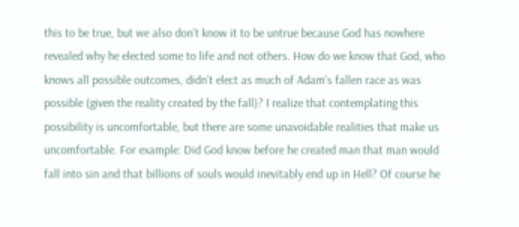this to be true, but we also don’t know it to be untrue because God has nowhere revealed why he elected some to life and not others. How do we know that God, who knows all possible outcomes, didn’t elect as much of Adam’s fallen race as was possible (given the reality created by the fall)? I realize that contemplating this possibility is uncomfortable, but there are some unavoidable realities that make us uncomfortable. For example: Did God know before he created man that man would fall into sin and that billions of souls would inevitably end up in Hell? Of course he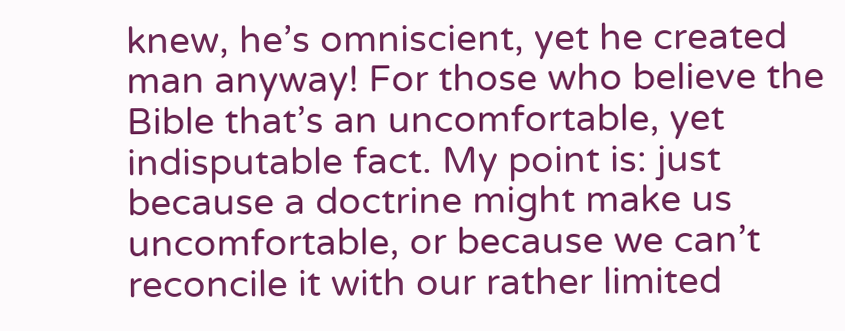knew, he’s omniscient, yet he created man anyway! For those who believe the Bible that’s an uncomfortable, yet indisputable fact. My point is: just because a doctrine might make us uncomfortable, or because we can’t reconcile it with our rather limited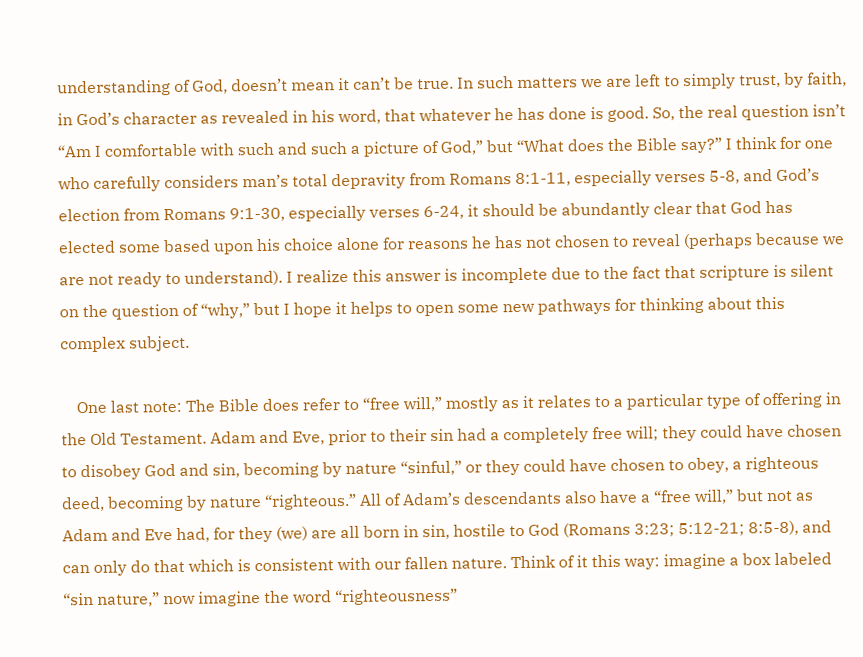understanding of God, doesn’t mean it can’t be true. In such matters we are left to simply trust, by faith, in God’s character as revealed in his word, that whatever he has done is good. So, the real question isn’t “Am I comfortable with such and such a picture of God,” but “What does the Bible say?” I think for one who carefully considers man’s total depravity from Romans 8:1-11, especially verses 5-8, and God’s election from Romans 9:1-30, especially verses 6-24, it should be abundantly clear that God has elected some based upon his choice alone for reasons he has not chosen to reveal (perhaps because we are not ready to understand). I realize this answer is incomplete due to the fact that scripture is silent on the question of “why,” but I hope it helps to open some new pathways for thinking about this complex subject.

    One last note: The Bible does refer to “free will,” mostly as it relates to a particular type of offering in the Old Testament. Adam and Eve, prior to their sin had a completely free will; they could have chosen to disobey God and sin, becoming by nature “sinful,” or they could have chosen to obey, a righteous deed, becoming by nature “righteous.” All of Adam’s descendants also have a “free will,” but not as Adam and Eve had, for they (we) are all born in sin, hostile to God (Romans 3:23; 5:12-21; 8:5-8), and can only do that which is consistent with our fallen nature. Think of it this way: imagine a box labeled “sin nature,” now imagine the word “righteousness”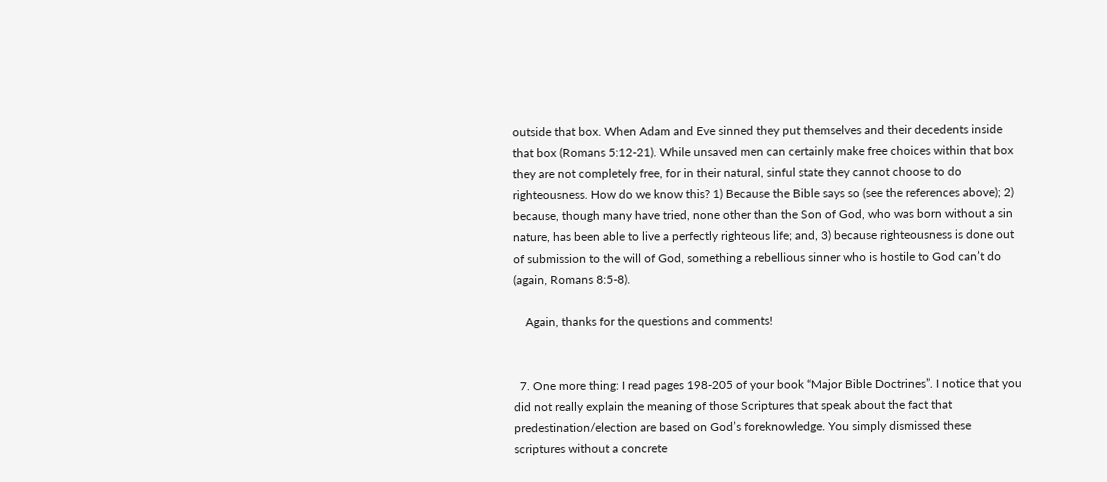outside that box. When Adam and Eve sinned they put themselves and their decedents inside that box (Romans 5:12-21). While unsaved men can certainly make free choices within that box they are not completely free, for in their natural, sinful state they cannot choose to do righteousness. How do we know this? 1) Because the Bible says so (see the references above); 2) because, though many have tried, none other than the Son of God, who was born without a sin nature, has been able to live a perfectly righteous life; and, 3) because righteousness is done out of submission to the will of God, something a rebellious sinner who is hostile to God can’t do (again, Romans 8:5-8).

    Again, thanks for the questions and comments!


  7. One more thing: I read pages 198-205 of your book “Major Bible Doctrines”. I notice that you did not really explain the meaning of those Scriptures that speak about the fact that predestination/election are based on God’s foreknowledge. You simply dismissed these scriptures without a concrete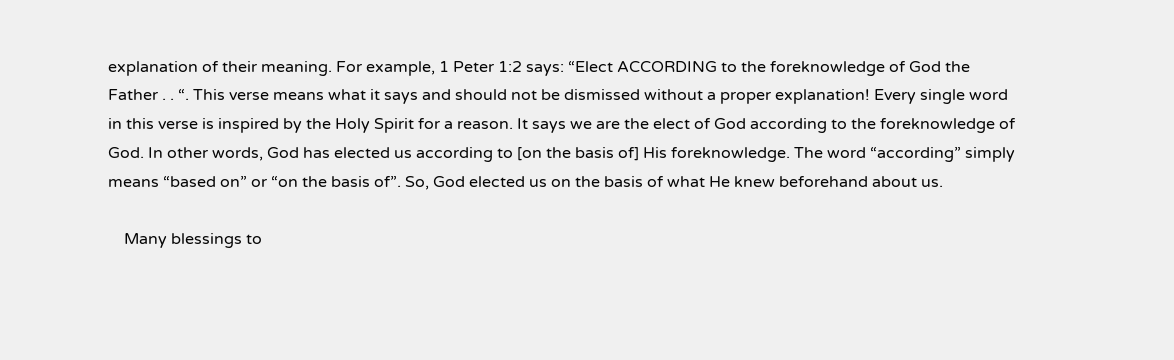explanation of their meaning. For example, 1 Peter 1:2 says: “Elect ACCORDING to the foreknowledge of God the Father . . “. This verse means what it says and should not be dismissed without a proper explanation! Every single word in this verse is inspired by the Holy Spirit for a reason. It says we are the elect of God according to the foreknowledge of God. In other words, God has elected us according to [on the basis of] His foreknowledge. The word “according” simply means “based on” or “on the basis of”. So, God elected us on the basis of what He knew beforehand about us.

    Many blessings to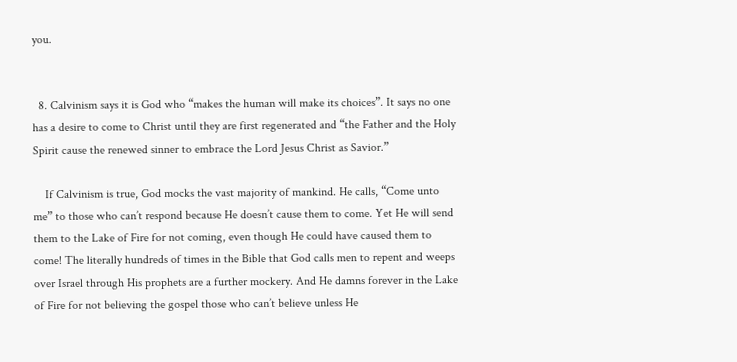you.


  8. Calvinism says it is God who “makes the human will make its choices”. It says no one has a desire to come to Christ until they are first regenerated and “the Father and the Holy Spirit cause the renewed sinner to embrace the Lord Jesus Christ as Savior.”

    If Calvinism is true, God mocks the vast majority of mankind. He calls, “Come unto me” to those who can’t respond because He doesn’t cause them to come. Yet He will send them to the Lake of Fire for not coming, even though He could have caused them to come! The literally hundreds of times in the Bible that God calls men to repent and weeps over Israel through His prophets are a further mockery. And He damns forever in the Lake of Fire for not believing the gospel those who can’t believe unless He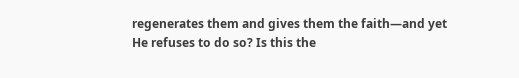regenerates them and gives them the faith—and yet He refuses to do so? Is this the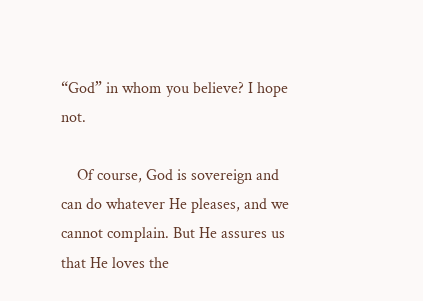“God” in whom you believe? I hope not.

    Of course, God is sovereign and can do whatever He pleases, and we cannot complain. But He assures us that He loves the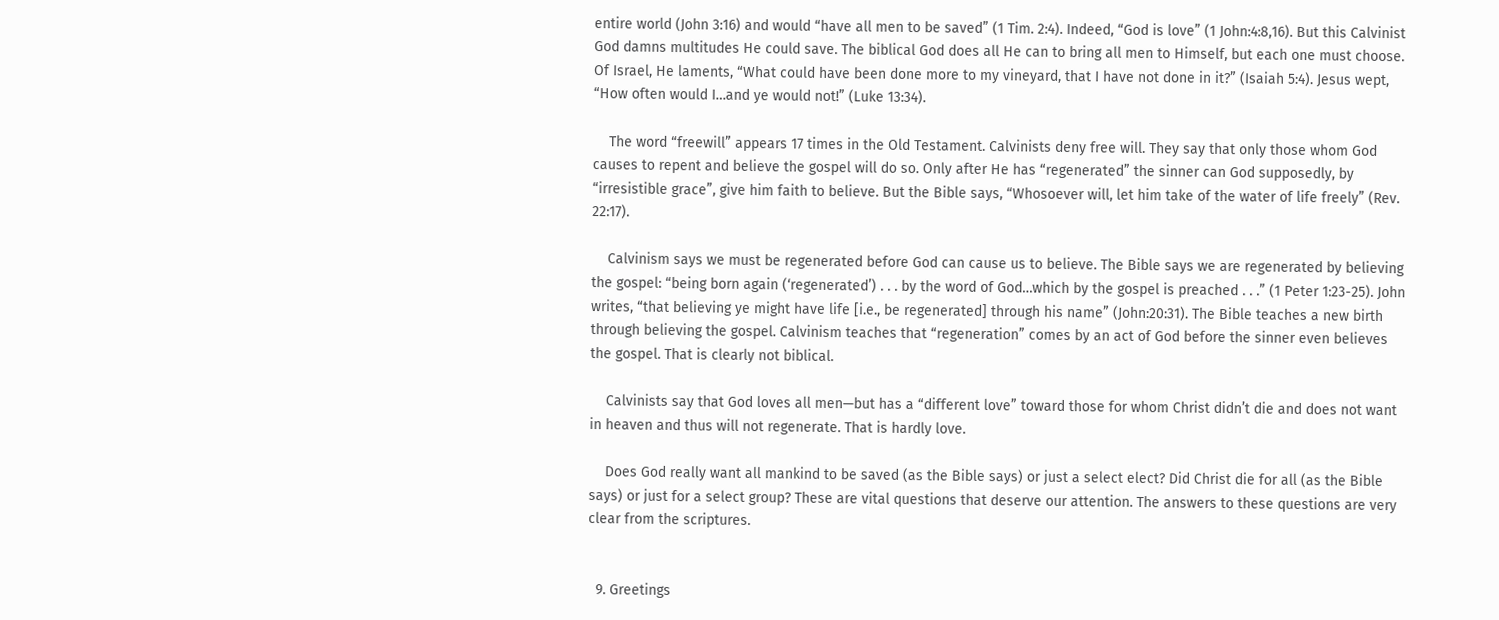entire world (John 3:16) and would “have all men to be saved” (1 Tim. 2:4). Indeed, “God is love” (1 John:4:8,16). But this Calvinist God damns multitudes He could save. The biblical God does all He can to bring all men to Himself, but each one must choose. Of Israel, He laments, “What could have been done more to my vineyard, that I have not done in it?” (Isaiah 5:4). Jesus wept, “How often would I…and ye would not!” (Luke 13:34).

    The word “freewill” appears 17 times in the Old Testament. Calvinists deny free will. They say that only those whom God causes to repent and believe the gospel will do so. Only after He has “regenerated” the sinner can God supposedly, by “irresistible grace”, give him faith to believe. But the Bible says, “Whosoever will, let him take of the water of life freely” (Rev. 22:17).

    Calvinism says we must be regenerated before God can cause us to believe. The Bible says we are regenerated by believing the gospel: “being born again (‘regenerated’) . . . by the word of God…which by the gospel is preached . . .” (1 Peter 1:23-25). John writes, “that believing ye might have life [i.e., be regenerated] through his name” (John:20:31). The Bible teaches a new birth through believing the gospel. Calvinism teaches that “regeneration” comes by an act of God before the sinner even believes the gospel. That is clearly not biblical.

    Calvinists say that God loves all men—but has a “different love” toward those for whom Christ didn’t die and does not want in heaven and thus will not regenerate. That is hardly love.

    Does God really want all mankind to be saved (as the Bible says) or just a select elect? Did Christ die for all (as the Bible says) or just for a select group? These are vital questions that deserve our attention. The answers to these questions are very clear from the scriptures.


  9. Greetings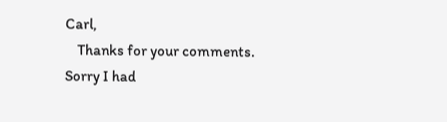Carl,
    Thanks for your comments. Sorry I had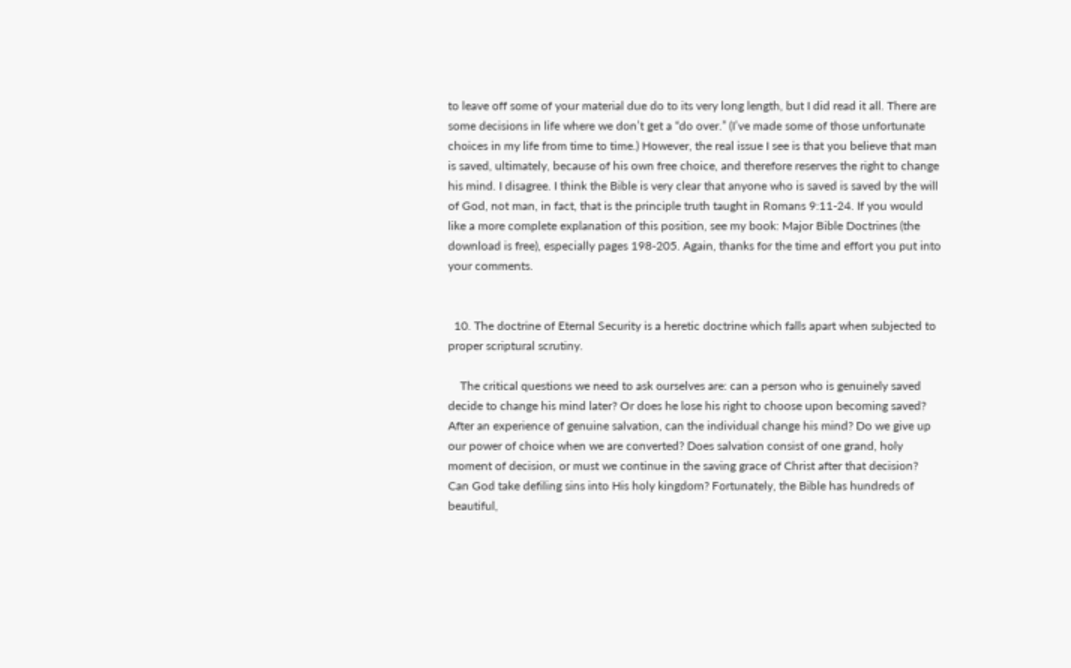to leave off some of your material due do to its very long length, but I did read it all. There are some decisions in life where we don’t get a “do over.” (I’ve made some of those unfortunate choices in my life from time to time.) However, the real issue I see is that you believe that man is saved, ultimately, because of his own free choice, and therefore reserves the right to change his mind. I disagree. I think the Bible is very clear that anyone who is saved is saved by the will of God, not man, in fact, that is the principle truth taught in Romans 9:11-24. If you would like a more complete explanation of this position, see my book: Major Bible Doctrines (the download is free), especially pages 198-205. Again, thanks for the time and effort you put into your comments.


  10. The doctrine of Eternal Security is a heretic doctrine which falls apart when subjected to proper scriptural scrutiny.

    The critical questions we need to ask ourselves are: can a person who is genuinely saved decide to change his mind later? Or does he lose his right to choose upon becoming saved? After an experience of genuine salvation, can the individual change his mind? Do we give up our power of choice when we are converted? Does salvation consist of one grand, holy moment of decision, or must we continue in the saving grace of Christ after that decision? Can God take defiling sins into His holy kingdom? Fortunately, the Bible has hundreds of beautiful,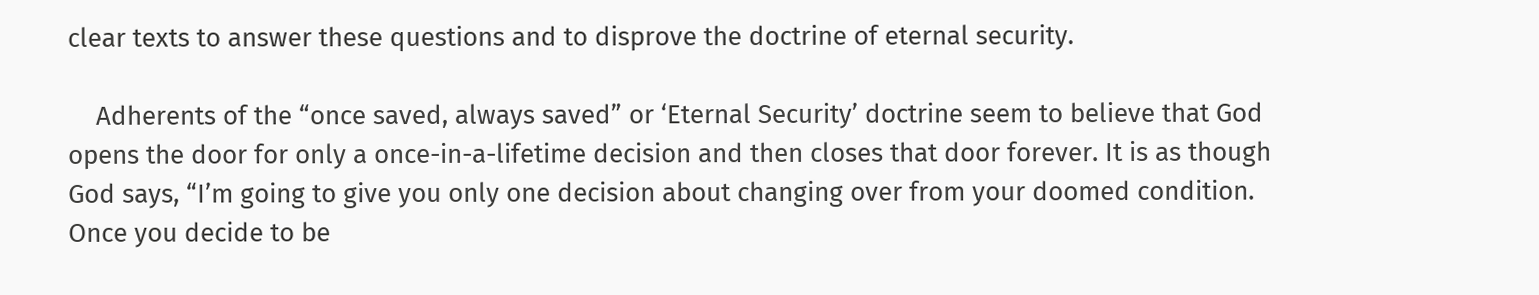clear texts to answer these questions and to disprove the doctrine of eternal security.

    Adherents of the “once saved, always saved” or ‘Eternal Security’ doctrine seem to believe that God opens the door for only a once-in-a-lifetime decision and then closes that door forever. It is as though God says, “I’m going to give you only one decision about changing over from your doomed condition. Once you decide to be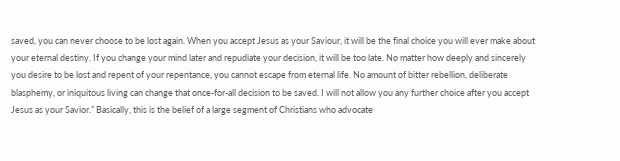saved, you can never choose to be lost again. When you accept Jesus as your Saviour, it will be the final choice you will ever make about your eternal destiny. If you change your mind later and repudiate your decision, it will be too late. No matter how deeply and sincerely you desire to be lost and repent of your repentance, you cannot escape from eternal life. No amount of bitter rebellion, deliberate blasphemy, or iniquitous living can change that once-for-all decision to be saved. I will not allow you any further choice after you accept Jesus as your Savior.” Basically, this is the belief of a large segment of Christians who advocate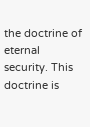the doctrine of eternal security. This doctrine is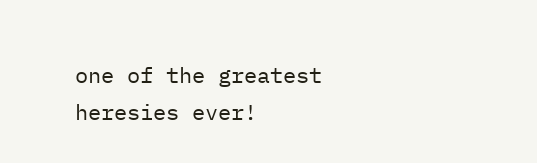one of the greatest heresies ever!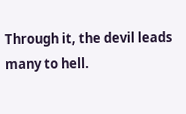Through it, the devil leads many to hell.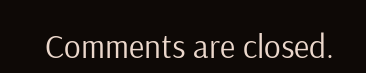Comments are closed.